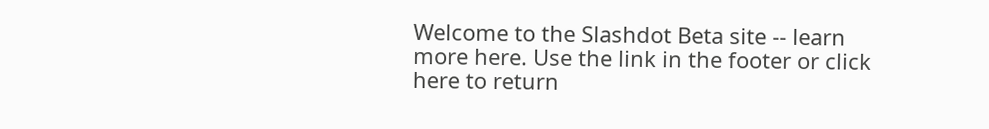Welcome to the Slashdot Beta site -- learn more here. Use the link in the footer or click here to return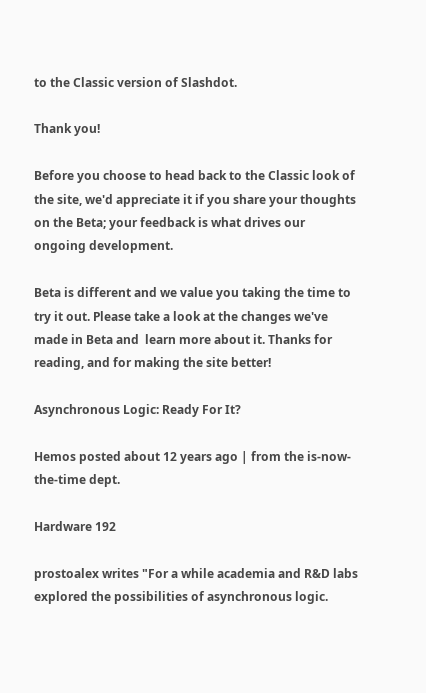to the Classic version of Slashdot.

Thank you!

Before you choose to head back to the Classic look of the site, we'd appreciate it if you share your thoughts on the Beta; your feedback is what drives our ongoing development.

Beta is different and we value you taking the time to try it out. Please take a look at the changes we've made in Beta and  learn more about it. Thanks for reading, and for making the site better!

Asynchronous Logic: Ready For It?

Hemos posted about 12 years ago | from the is-now-the-time dept.

Hardware 192

prostoalex writes "For a while academia and R&D labs explored the possibilities of asynchronous logic.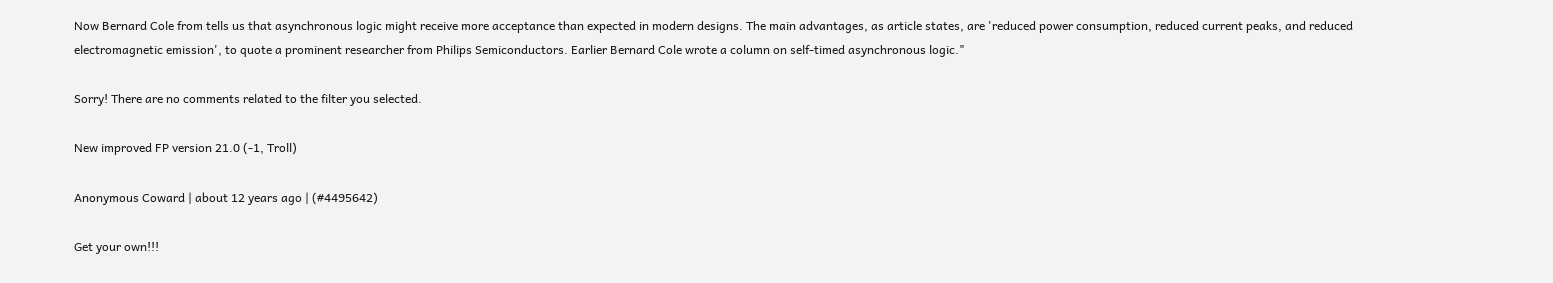Now Bernard Cole from tells us that asynchronous logic might receive more acceptance than expected in modern designs. The main advantages, as article states, are 'reduced power consumption, reduced current peaks, and reduced electromagnetic emission', to quote a prominent researcher from Philips Semiconductors. Earlier Bernard Cole wrote a column on self-timed asynchronous logic."

Sorry! There are no comments related to the filter you selected.

New improved FP version 21.0 (-1, Troll)

Anonymous Coward | about 12 years ago | (#4495642)

Get your own!!!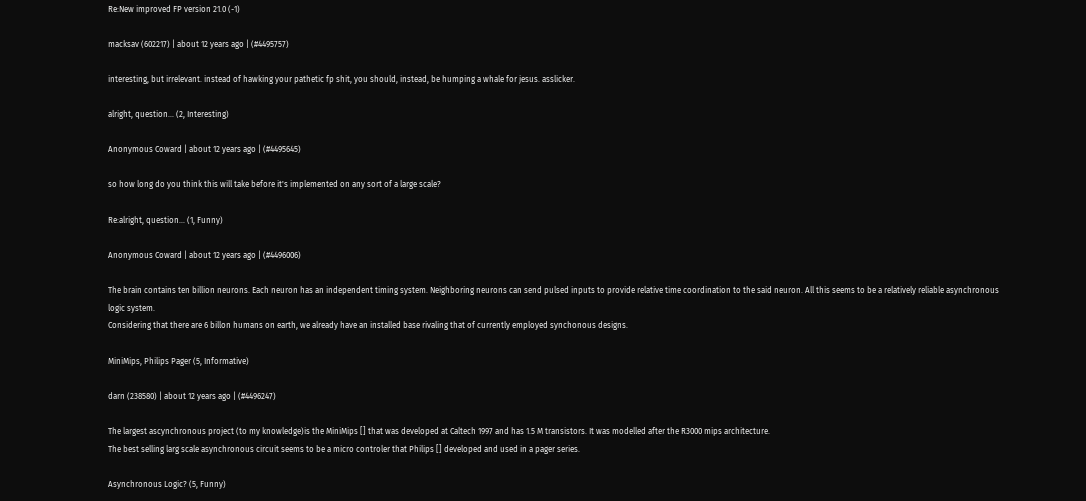Re:New improved FP version 21.0 (-1)

macksav (602217) | about 12 years ago | (#4495757)

interesting, but irrelevant. instead of hawking your pathetic fp shit, you should, instead, be humping a whale for jesus. asslicker.

alright, question... (2, Interesting)

Anonymous Coward | about 12 years ago | (#4495645)

so how long do you think this will take before it's implemented on any sort of a large scale?

Re:alright, question... (1, Funny)

Anonymous Coward | about 12 years ago | (#4496006)

The brain contains ten billion neurons. Each neuron has an independent timing system. Neighboring neurons can send pulsed inputs to provide relative time coordination to the said neuron. All this seems to be a relatively reliable asynchronous logic system.
Considering that there are 6 billon humans on earth, we already have an installed base rivaling that of currently employed synchonous designs.

MiniMips, Philips Pager (5, Informative)

darn (238580) | about 12 years ago | (#4496247)

The largest ascynchronous project (to my knowledge)is the MiniMips [] that was developed at Caltech 1997 and has 1.5 M transistors. It was modelled after the R3000 mips architecture.
The best selling larg scale asynchronous circuit seems to be a micro controler that Philips [] developed and used in a pager series.

Asynchronous Logic? (5, Funny)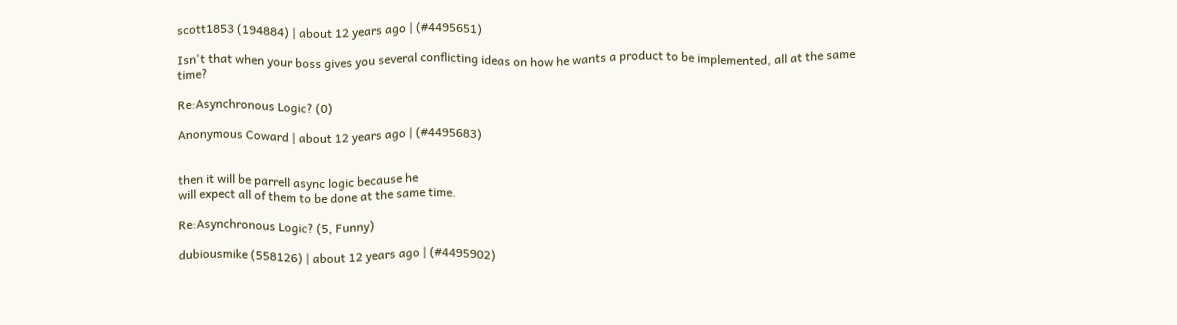scott1853 (194884) | about 12 years ago | (#4495651)

Isn't that when your boss gives you several conflicting ideas on how he wants a product to be implemented, all at the same time?

Re:Asynchronous Logic? (0)

Anonymous Coward | about 12 years ago | (#4495683)


then it will be parrell async logic because he
will expect all of them to be done at the same time.

Re:Asynchronous Logic? (5, Funny)

dubiousmike (558126) | about 12 years ago | (#4495902)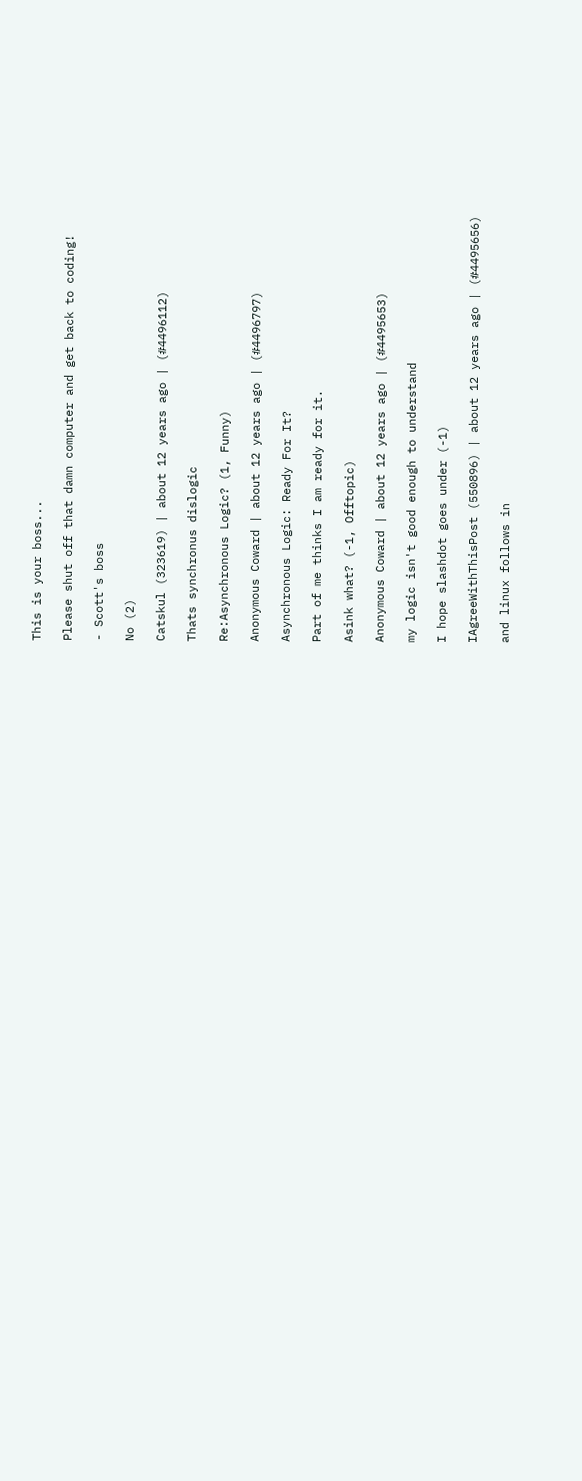This is your boss...

Please shut off that damn computer and get back to coding!

- Scott's boss

No (2)

Catskul (323619) | about 12 years ago | (#4496112)

Thats synchronus dislogic

Re:Asynchronous Logic? (1, Funny)

Anonymous Coward | about 12 years ago | (#4496797)

Asynchronous Logic: Ready For It?

Part of me thinks I am ready for it.

Asink what? (-1, Offtopic)

Anonymous Coward | about 12 years ago | (#4495653)

my logic isn't good enough to understand

I hope slashdot goes under (-1)

IAgreeWithThisPost (550896) | about 12 years ago | (#4495656)

and linux follows in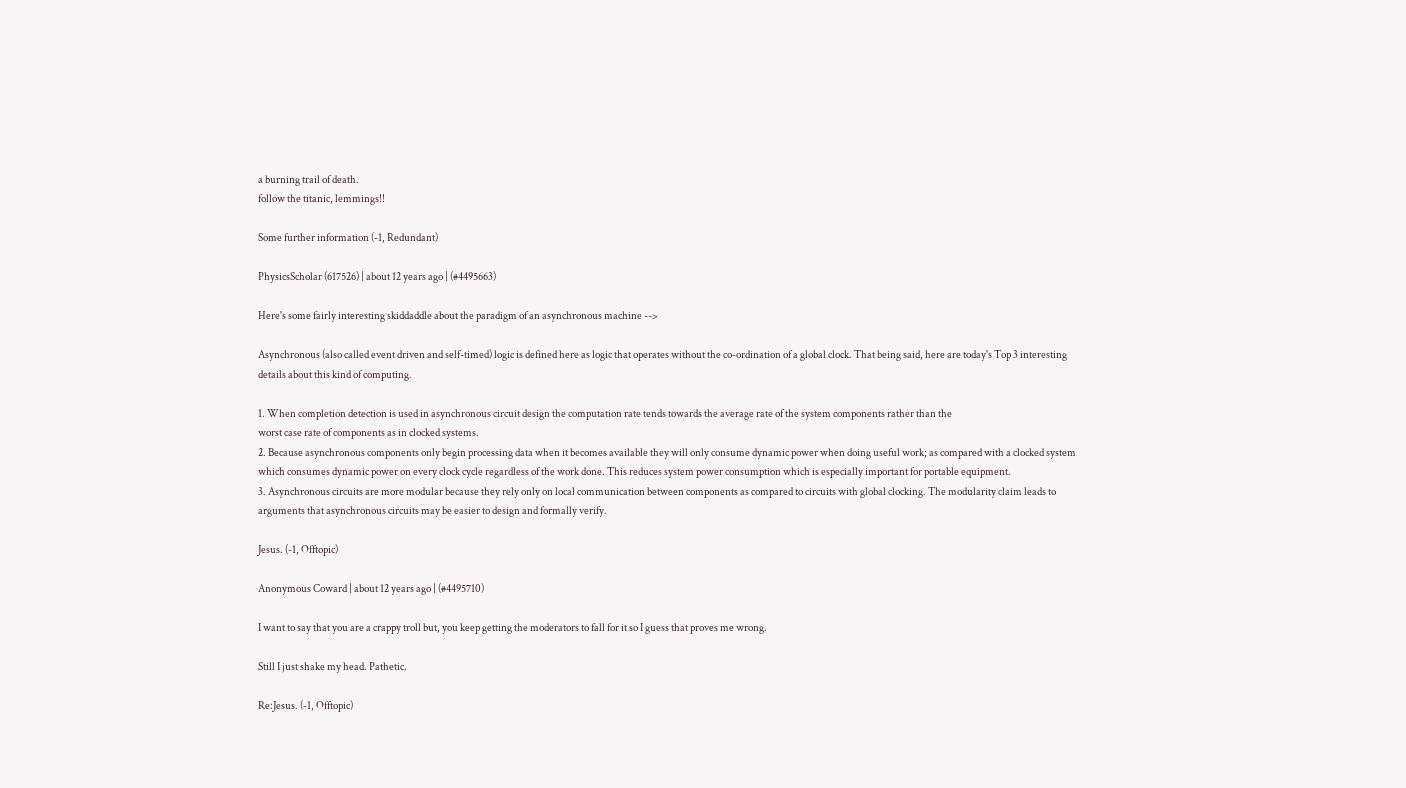a burning trail of death.
follow the titanic, lemmings!!

Some further information (-1, Redundant)

PhysicsScholar (617526) | about 12 years ago | (#4495663)

Here's some fairly interesting skiddaddle about the paradigm of an asynchronous machine -->

Asynchronous (also called event driven and self-timed) logic is defined here as logic that operates without the co-ordination of a global clock. That being said, here are today's Top 3 interesting details about this kind of computing.

1. When completion detection is used in asynchronous circuit design the computation rate tends towards the average rate of the system components rather than the
worst case rate of components as in clocked systems.
2. Because asynchronous components only begin processing data when it becomes available they will only consume dynamic power when doing useful work; as compared with a clocked system which consumes dynamic power on every clock cycle regardless of the work done. This reduces system power consumption which is especially important for portable equipment.
3. Asynchronous circuits are more modular because they rely only on local communication between components as compared to circuits with global clocking. The modularity claim leads to arguments that asynchronous circuits may be easier to design and formally verify.

Jesus. (-1, Offtopic)

Anonymous Coward | about 12 years ago | (#4495710)

I want to say that you are a crappy troll but, you keep getting the moderators to fall for it so I guess that proves me wrong.

Still I just shake my head. Pathetic.

Re:Jesus. (-1, Offtopic)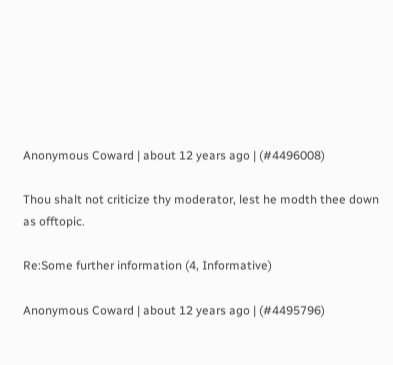Anonymous Coward | about 12 years ago | (#4496008)

Thou shalt not criticize thy moderator, lest he modth thee down as offtopic.

Re:Some further information (4, Informative)

Anonymous Coward | about 12 years ago | (#4495796)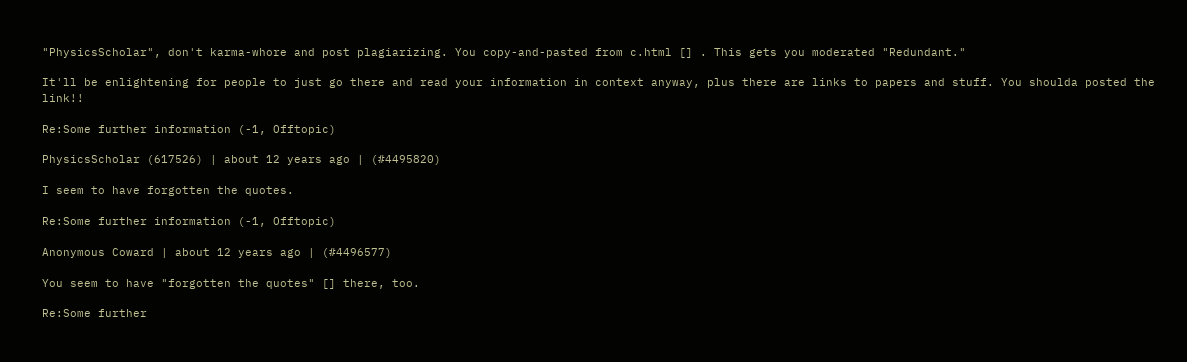"PhysicsScholar", don't karma-whore and post plagiarizing. You copy-and-pasted from c.html [] . This gets you moderated "Redundant."

It'll be enlightening for people to just go there and read your information in context anyway, plus there are links to papers and stuff. You shoulda posted the link!!

Re:Some further information (-1, Offtopic)

PhysicsScholar (617526) | about 12 years ago | (#4495820)

I seem to have forgotten the quotes.

Re:Some further information (-1, Offtopic)

Anonymous Coward | about 12 years ago | (#4496577)

You seem to have "forgotten the quotes" [] there, too.

Re:Some further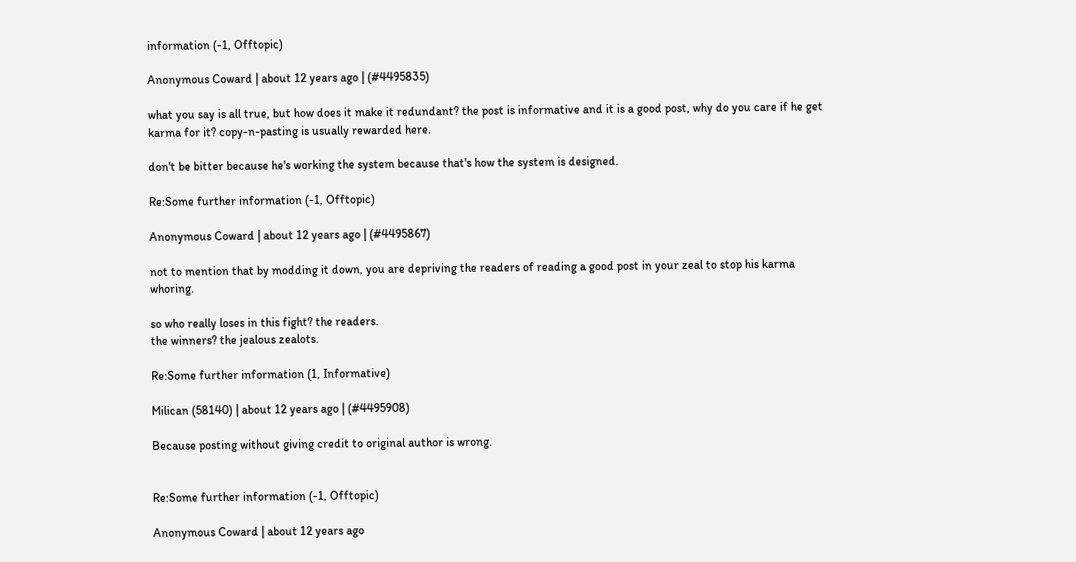information (-1, Offtopic)

Anonymous Coward | about 12 years ago | (#4495835)

what you say is all true, but how does it make it redundant? the post is informative and it is a good post, why do you care if he get karma for it? copy-n-pasting is usually rewarded here.

don't be bitter because he's working the system because that's how the system is designed.

Re:Some further information (-1, Offtopic)

Anonymous Coward | about 12 years ago | (#4495867)

not to mention that by modding it down, you are depriving the readers of reading a good post in your zeal to stop his karma whoring.

so who really loses in this fight? the readers.
the winners? the jealous zealots.

Re:Some further information (1, Informative)

Milican (58140) | about 12 years ago | (#4495908)

Because posting without giving credit to original author is wrong.


Re:Some further information (-1, Offtopic)

Anonymous Coward | about 12 years ago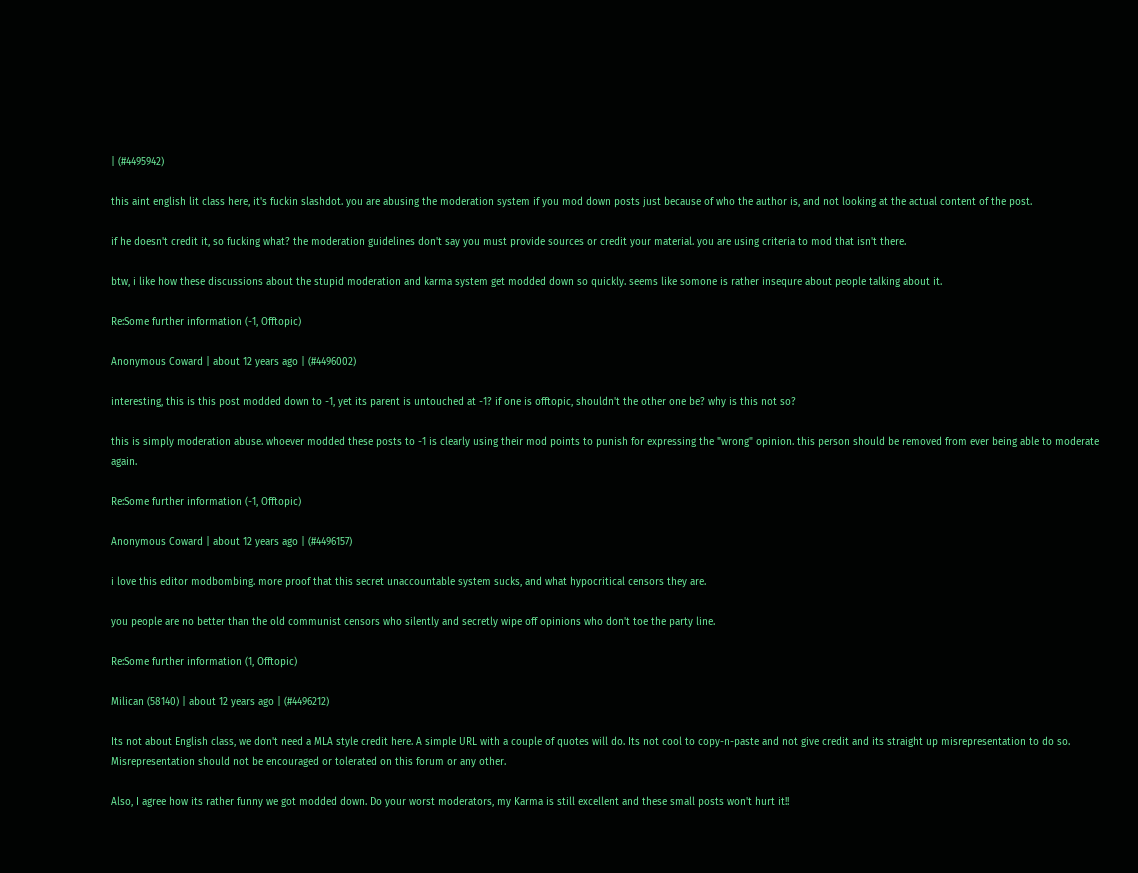| (#4495942)

this aint english lit class here, it's fuckin slashdot. you are abusing the moderation system if you mod down posts just because of who the author is, and not looking at the actual content of the post.

if he doesn't credit it, so fucking what? the moderation guidelines don't say you must provide sources or credit your material. you are using criteria to mod that isn't there.

btw, i like how these discussions about the stupid moderation and karma system get modded down so quickly. seems like somone is rather insequre about people talking about it.

Re:Some further information (-1, Offtopic)

Anonymous Coward | about 12 years ago | (#4496002)

interesting, this is this post modded down to -1, yet its parent is untouched at -1? if one is offtopic, shouldn't the other one be? why is this not so?

this is simply moderation abuse. whoever modded these posts to -1 is clearly using their mod points to punish for expressing the "wrong" opinion. this person should be removed from ever being able to moderate again.

Re:Some further information (-1, Offtopic)

Anonymous Coward | about 12 years ago | (#4496157)

i love this editor modbombing. more proof that this secret unaccountable system sucks, and what hypocritical censors they are.

you people are no better than the old communist censors who silently and secretly wipe off opinions who don't toe the party line.

Re:Some further information (1, Offtopic)

Milican (58140) | about 12 years ago | (#4496212)

Its not about English class, we don't need a MLA style credit here. A simple URL with a couple of quotes will do. Its not cool to copy-n-paste and not give credit and its straight up misrepresentation to do so. Misrepresentation should not be encouraged or tolerated on this forum or any other.

Also, I agree how its rather funny we got modded down. Do your worst moderators, my Karma is still excellent and these small posts won't hurt it!!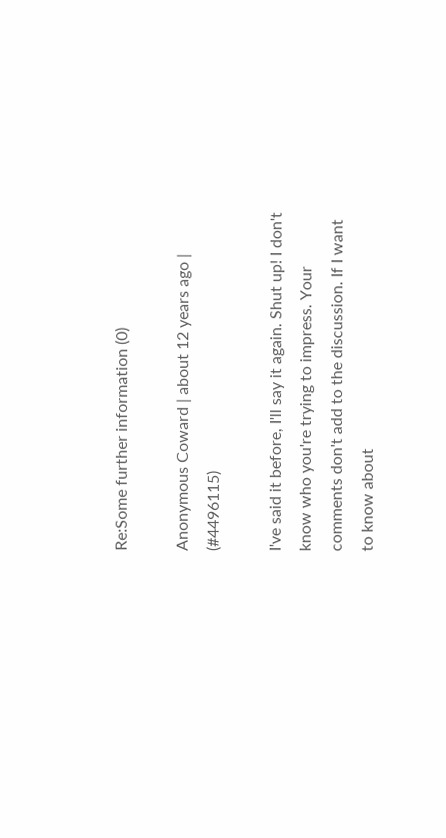Re:Some further information (0)

Anonymous Coward | about 12 years ago | (#4496115)

I've said it before, I'll say it again. Shut up! I don't know who you're trying to impress. Your comments don't add to the discussion. If I want to know about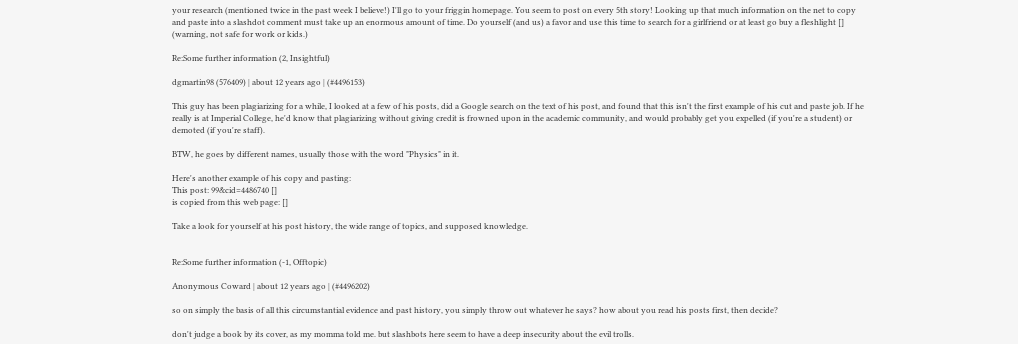your research (mentioned twice in the past week I believe!) I'll go to your friggin homepage. You seem to post on every 5th story! Looking up that much information on the net to copy and paste into a slashdot comment must take up an enormous amount of time. Do yourself (and us) a favor and use this time to search for a girlfriend or at least go buy a fleshlight [] (warning, not safe for work or kids.)

Re:Some further information (2, Insightful)

dgmartin98 (576409) | about 12 years ago | (#4496153)

This guy has been plagiarizing for a while, I looked at a few of his posts, did a Google search on the text of his post, and found that this isn't the first example of his cut and paste job. If he really is at Imperial College, he'd know that plagiarizing without giving credit is frowned upon in the academic community, and would probably get you expelled (if you're a student) or demoted (if you're staff).

BTW, he goes by different names, usually those with the word "Physics" in it.

Here's another example of his copy and pasting:
This post: 99&cid=4486740 []
is copied from this web page: []

Take a look for yourself at his post history, the wide range of topics, and supposed knowledge.


Re:Some further information (-1, Offtopic)

Anonymous Coward | about 12 years ago | (#4496202)

so on simply the basis of all this circumstantial evidence and past history, you simply throw out whatever he says? how about you read his posts first, then decide?

don't judge a book by its cover, as my momma told me. but slashbots here seem to have a deep insecurity about the evil trolls.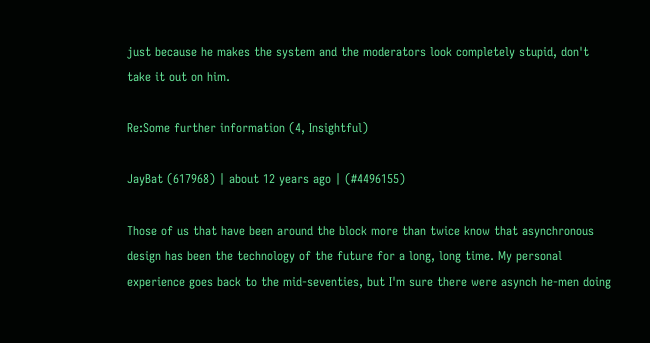just because he makes the system and the moderators look completely stupid, don't take it out on him.

Re:Some further information (4, Insightful)

JayBat (617968) | about 12 years ago | (#4496155)

Those of us that have been around the block more than twice know that asynchronous design has been the technology of the future for a long, long time. My personal experience goes back to the mid-seventies, but I'm sure there were asynch he-men doing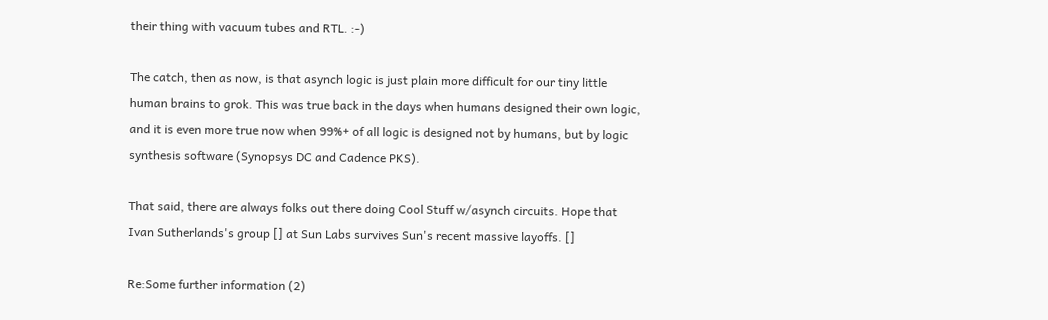their thing with vacuum tubes and RTL. :-)

The catch, then as now, is that asynch logic is just plain more difficult for our tiny little human brains to grok. This was true back in the days when humans designed their own logic, and it is even more true now when 99%+ of all logic is designed not by humans, but by logic synthesis software (Synopsys DC and Cadence PKS).

That said, there are always folks out there doing Cool Stuff w/asynch circuits. Hope that Ivan Sutherlands's group [] at Sun Labs survives Sun's recent massive layoffs. []

Re:Some further information (2)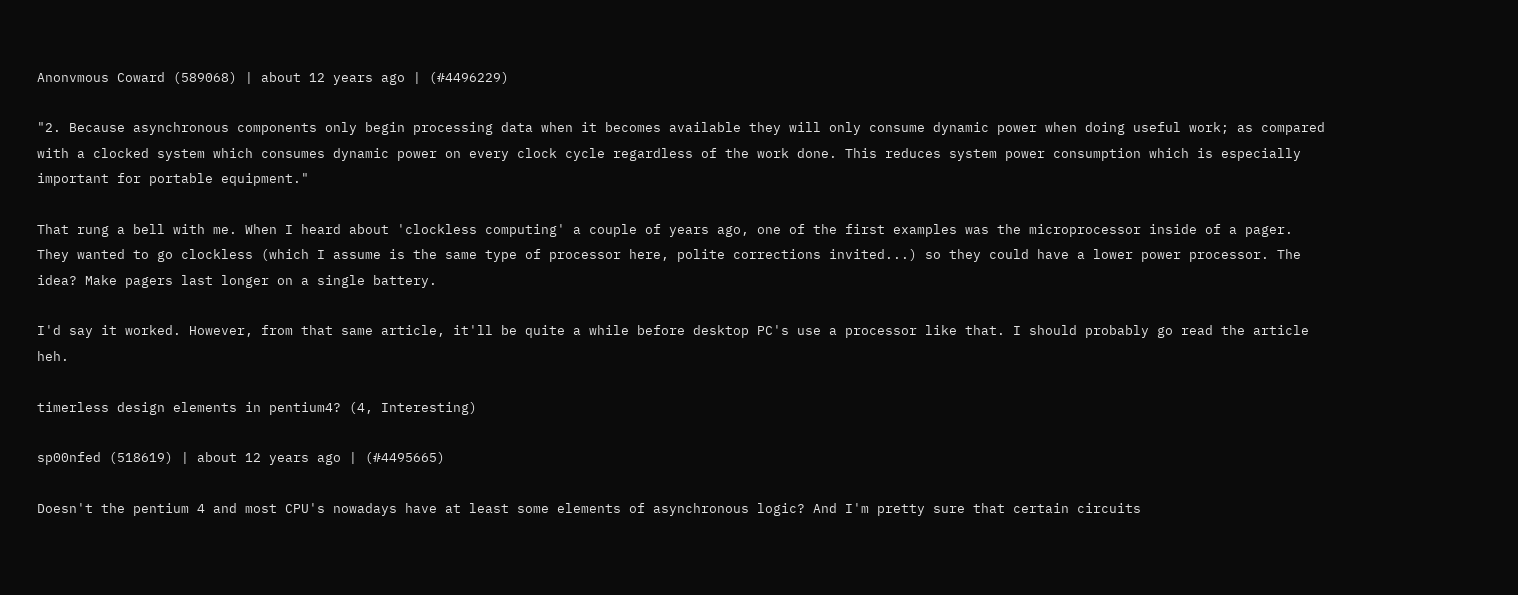Anonvmous Coward (589068) | about 12 years ago | (#4496229)

"2. Because asynchronous components only begin processing data when it becomes available they will only consume dynamic power when doing useful work; as compared with a clocked system which consumes dynamic power on every clock cycle regardless of the work done. This reduces system power consumption which is especially important for portable equipment."

That rung a bell with me. When I heard about 'clockless computing' a couple of years ago, one of the first examples was the microprocessor inside of a pager. They wanted to go clockless (which I assume is the same type of processor here, polite corrections invited...) so they could have a lower power processor. The idea? Make pagers last longer on a single battery.

I'd say it worked. However, from that same article, it'll be quite a while before desktop PC's use a processor like that. I should probably go read the article heh.

timerless design elements in pentium4? (4, Interesting)

sp00nfed (518619) | about 12 years ago | (#4495665)

Doesn't the pentium 4 and most CPU's nowadays have at least some elements of asynchronous logic? And I'm pretty sure that certain circuits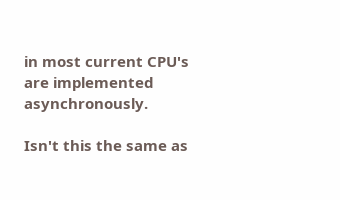in most current CPU's are implemented asynchronously.

Isn't this the same as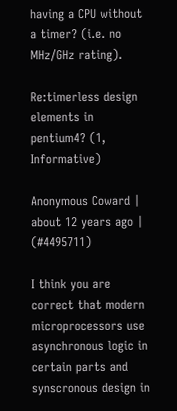having a CPU without a timer? (i.e. no MHz/GHz rating).

Re:timerless design elements in pentium4? (1, Informative)

Anonymous Coward | about 12 years ago | (#4495711)

I think you are correct that modern microprocessors use asynchronous logic in certain parts and synscronous design in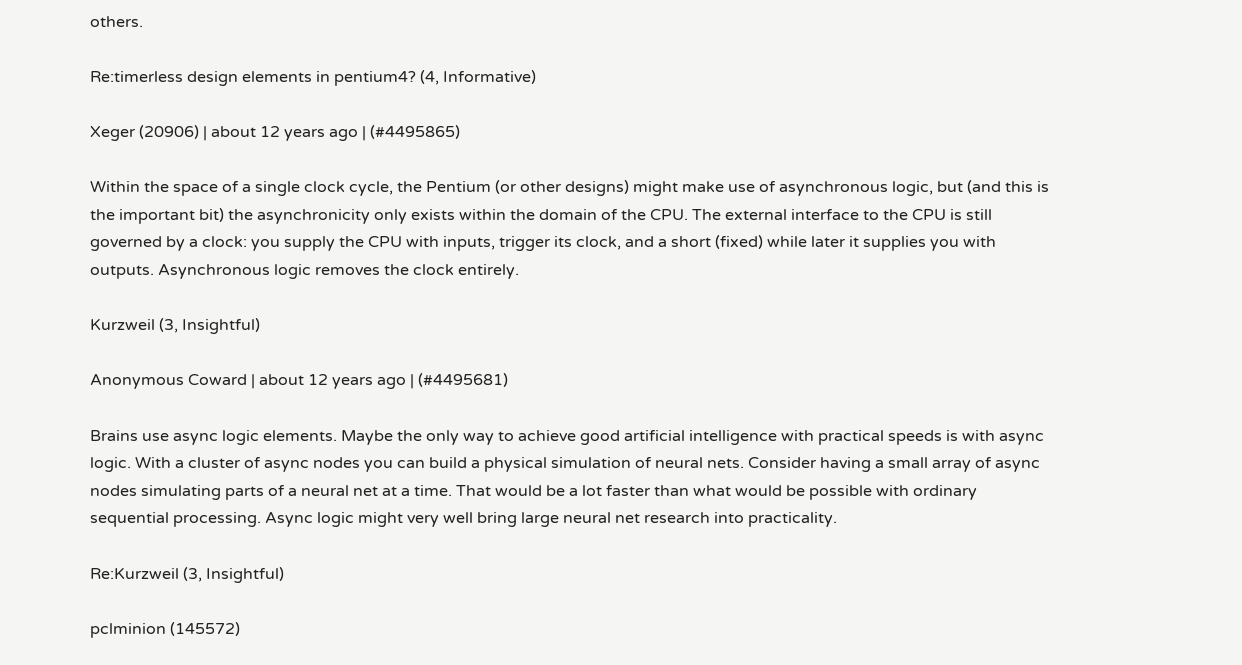others.

Re:timerless design elements in pentium4? (4, Informative)

Xeger (20906) | about 12 years ago | (#4495865)

Within the space of a single clock cycle, the Pentium (or other designs) might make use of asynchronous logic, but (and this is the important bit) the asynchronicity only exists within the domain of the CPU. The external interface to the CPU is still governed by a clock: you supply the CPU with inputs, trigger its clock, and a short (fixed) while later it supplies you with outputs. Asynchronous logic removes the clock entirely.

Kurzweil (3, Insightful)

Anonymous Coward | about 12 years ago | (#4495681)

Brains use async logic elements. Maybe the only way to achieve good artificial intelligence with practical speeds is with async logic. With a cluster of async nodes you can build a physical simulation of neural nets. Consider having a small array of async nodes simulating parts of a neural net at a time. That would be a lot faster than what would be possible with ordinary sequential processing. Async logic might very well bring large neural net research into practicality.

Re:Kurzweil (3, Insightful)

pclminion (145572)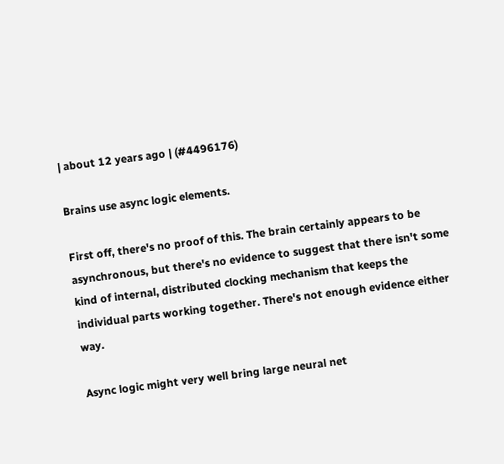| about 12 years ago | (#4496176)

Brains use async logic elements.

First off, there's no proof of this. The brain certainly appears to be asynchronous, but there's no evidence to suggest that there isn't some kind of internal, distributed clocking mechanism that keeps the individual parts working together. There's not enough evidence either way.

Async logic might very well bring large neural net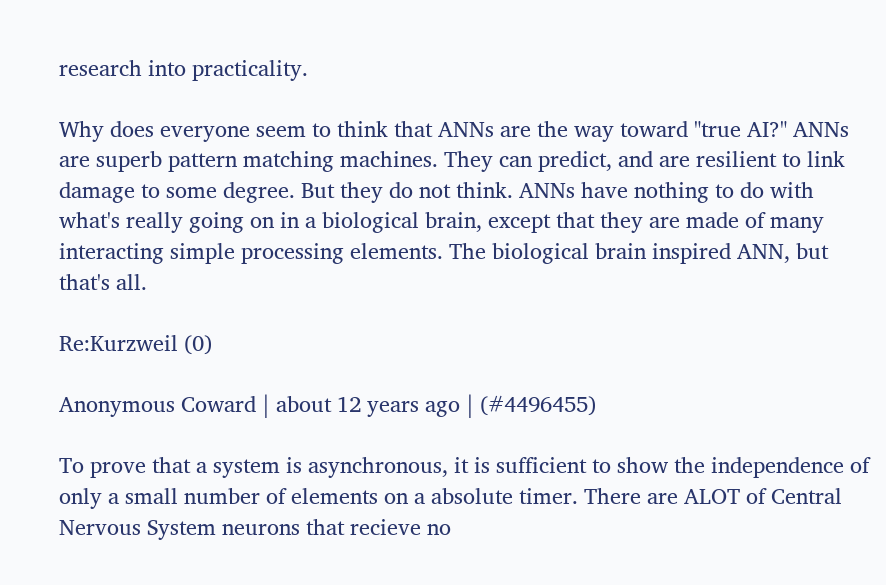research into practicality.

Why does everyone seem to think that ANNs are the way toward "true AI?" ANNs are superb pattern matching machines. They can predict, and are resilient to link damage to some degree. But they do not think. ANNs have nothing to do with what's really going on in a biological brain, except that they are made of many interacting simple processing elements. The biological brain inspired ANN, but that's all.

Re:Kurzweil (0)

Anonymous Coward | about 12 years ago | (#4496455)

To prove that a system is asynchronous, it is sufficient to show the independence of only a small number of elements on a absolute timer. There are ALOT of Central Nervous System neurons that recieve no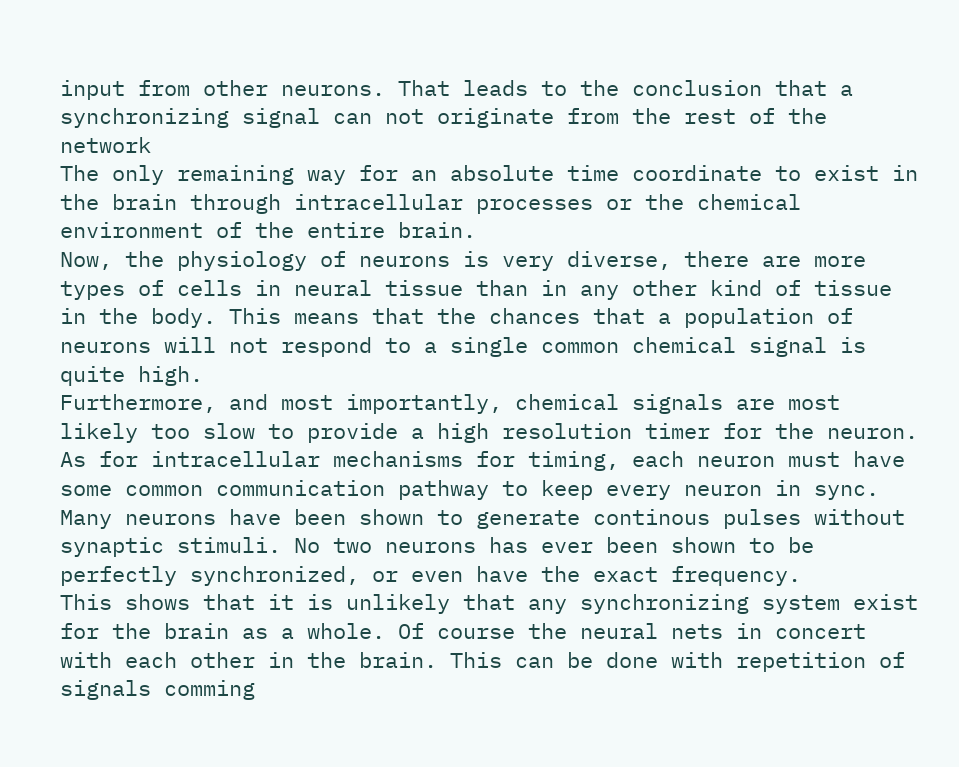input from other neurons. That leads to the conclusion that a synchronizing signal can not originate from the rest of the network
The only remaining way for an absolute time coordinate to exist in the brain through intracellular processes or the chemical environment of the entire brain.
Now, the physiology of neurons is very diverse, there are more types of cells in neural tissue than in any other kind of tissue in the body. This means that the chances that a population of neurons will not respond to a single common chemical signal is quite high.
Furthermore, and most importantly, chemical signals are most likely too slow to provide a high resolution timer for the neuron.
As for intracellular mechanisms for timing, each neuron must have some common communication pathway to keep every neuron in sync. Many neurons have been shown to generate continous pulses without synaptic stimuli. No two neurons has ever been shown to be perfectly synchronized, or even have the exact frequency.
This shows that it is unlikely that any synchronizing system exist for the brain as a whole. Of course the neural nets in concert with each other in the brain. This can be done with repetition of signals comming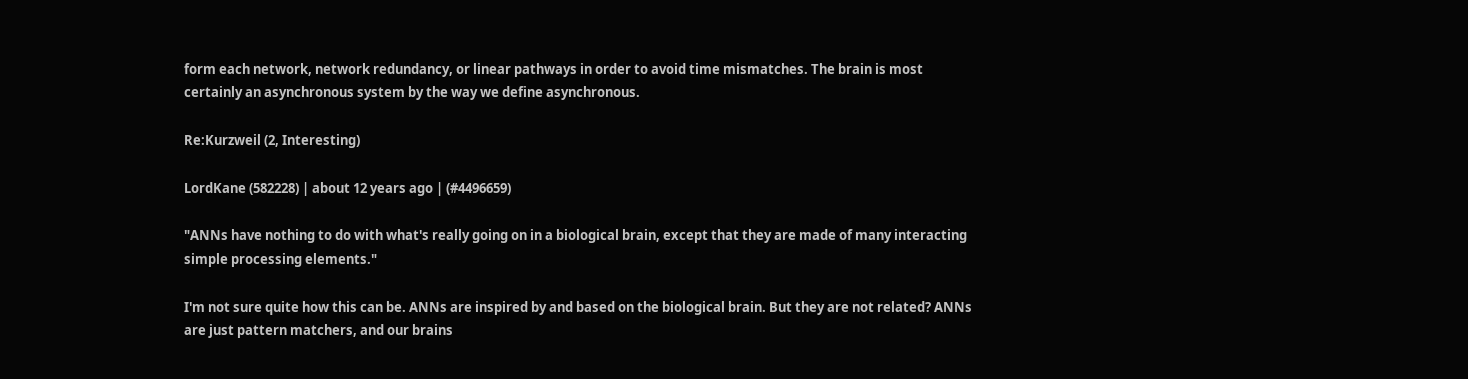form each network, network redundancy, or linear pathways in order to avoid time mismatches. The brain is most certainly an asynchronous system by the way we define asynchronous.

Re:Kurzweil (2, Interesting)

LordKane (582228) | about 12 years ago | (#4496659)

"ANNs have nothing to do with what's really going on in a biological brain, except that they are made of many interacting simple processing elements."

I'm not sure quite how this can be. ANNs are inspired by and based on the biological brain. But they are not related? ANNs are just pattern matchers, and our brains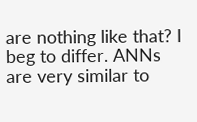are nothing like that? I beg to differ. ANNs are very similar to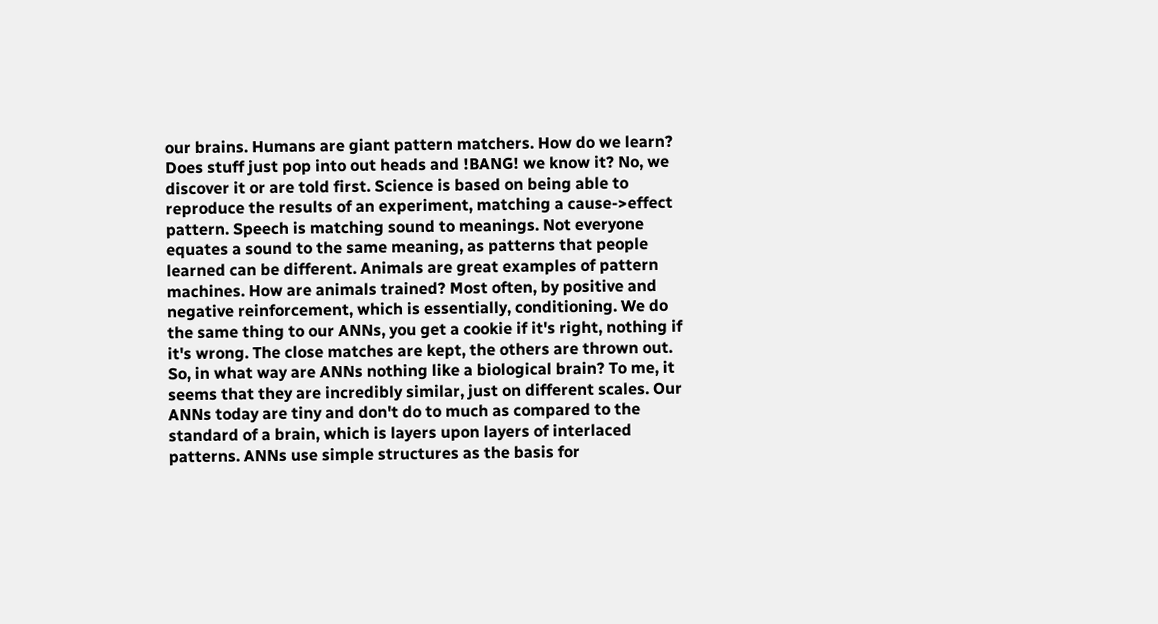our brains. Humans are giant pattern matchers. How do we learn? Does stuff just pop into out heads and !BANG! we know it? No, we discover it or are told first. Science is based on being able to reproduce the results of an experiment, matching a cause->effect pattern. Speech is matching sound to meanings. Not everyone equates a sound to the same meaning, as patterns that people learned can be different. Animals are great examples of pattern machines. How are animals trained? Most often, by positive and negative reinforcement, which is essentially, conditioning. We do the same thing to our ANNs, you get a cookie if it's right, nothing if it's wrong. The close matches are kept, the others are thrown out. So, in what way are ANNs nothing like a biological brain? To me, it seems that they are incredibly similar, just on different scales. Our ANNs today are tiny and don't do to much as compared to the standard of a brain, which is layers upon layers of interlaced patterns. ANNs use simple structures as the basis for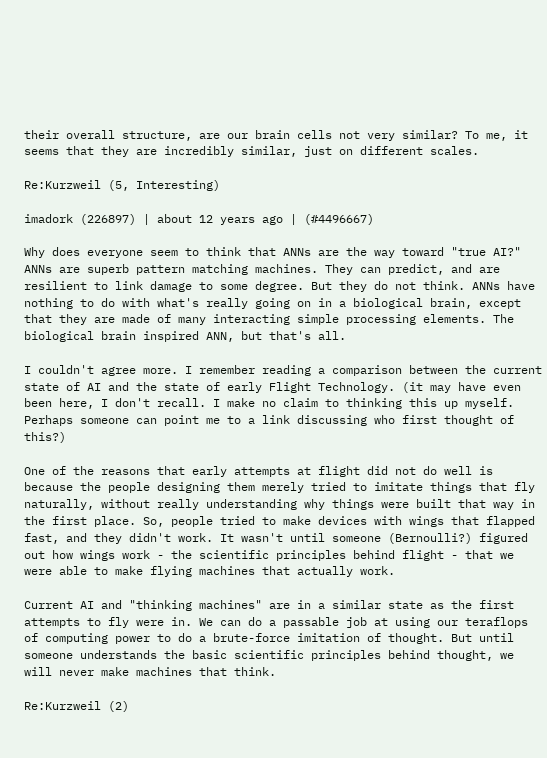their overall structure, are our brain cells not very similar? To me, it seems that they are incredibly similar, just on different scales.

Re:Kurzweil (5, Interesting)

imadork (226897) | about 12 years ago | (#4496667)

Why does everyone seem to think that ANNs are the way toward "true AI?" ANNs are superb pattern matching machines. They can predict, and are resilient to link damage to some degree. But they do not think. ANNs have nothing to do with what's really going on in a biological brain, except that they are made of many interacting simple processing elements. The biological brain inspired ANN, but that's all.

I couldn't agree more. I remember reading a comparison between the current state of AI and the state of early Flight Technology. (it may have even been here, I don't recall. I make no claim to thinking this up myself. Perhaps someone can point me to a link discussing who first thought of this?)

One of the reasons that early attempts at flight did not do well is because the people designing them merely tried to imitate things that fly naturally, without really understanding why things were built that way in the first place. So, people tried to make devices with wings that flapped fast, and they didn't work. It wasn't until someone (Bernoulli?) figured out how wings work - the scientific principles behind flight - that we were able to make flying machines that actually work.

Current AI and "thinking machines" are in a similar state as the first attempts to fly were in. We can do a passable job at using our teraflops of computing power to do a brute-force imitation of thought. But until someone understands the basic scientific principles behind thought, we will never make machines that think.

Re:Kurzweil (2)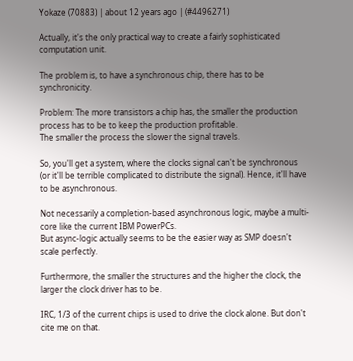Yokaze (70883) | about 12 years ago | (#4496271)

Actually, it's the only practical way to create a fairly sophisticated computation unit.

The problem is, to have a synchronous chip, there has to be synchronicity.

Problem: The more transistors a chip has, the smaller the production process has to be to keep the production profitable.
The smaller the process the slower the signal travels.

So, you'll get a system, where the clocks signal can't be synchronous (or it'll be terrible complicated to distribute the signal). Hence, it'll have to be asynchronous.

Not necessarily a completion-based asynchronous logic, maybe a multi-core like the current IBM PowerPCs.
But async-logic actually seems to be the easier way as SMP doesn't scale perfectly.

Furthermore, the smaller the structures and the higher the clock, the larger the clock driver has to be.

IRC, 1/3 of the current chips is used to drive the clock alone. But don't cite me on that.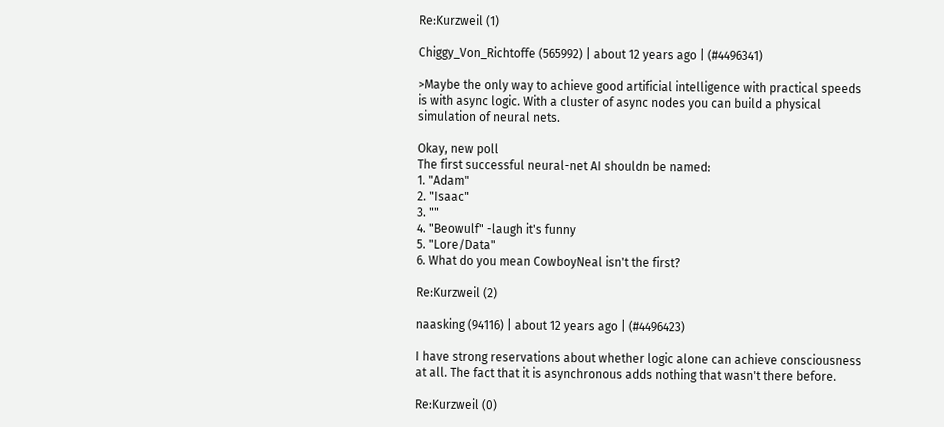Re:Kurzweil (1)

Chiggy_Von_Richtoffe (565992) | about 12 years ago | (#4496341)

>Maybe the only way to achieve good artificial intelligence with practical speeds is with async logic. With a cluster of async nodes you can build a physical simulation of neural nets.

Okay, new poll
The first successful neural-net AI shouldn be named:
1. "Adam"
2. "Isaac"
3. ""
4. "Beowulf" -laugh it's funny
5. "Lore/Data"
6. What do you mean CowboyNeal isn't the first?

Re:Kurzweil (2)

naasking (94116) | about 12 years ago | (#4496423)

I have strong reservations about whether logic alone can achieve consciousness at all. The fact that it is asynchronous adds nothing that wasn't there before.

Re:Kurzweil (0)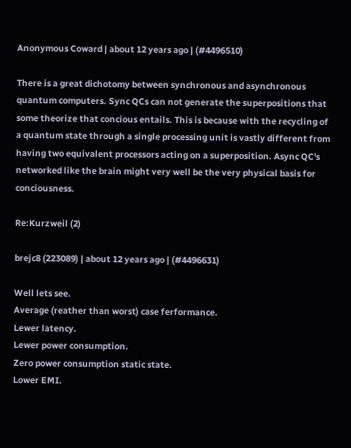Anonymous Coward | about 12 years ago | (#4496510)

There is a great dichotomy between synchronous and asynchronous quantum computers. Sync QCs can not generate the superpositions that some theorize that concious entails. This is because with the recycling of a quantum state through a single processing unit is vastly different from having two equivalent processors acting on a superposition. Async QC's networked like the brain might very well be the very physical basis for conciousness.

Re:Kurzweil (2)

brejc8 (223089) | about 12 years ago | (#4496631)

Well lets see.
Average (reather than worst) case ferformance.
Lewer latency.
Lewer power consumption.
Zero power consumption static state.
Lower EMI.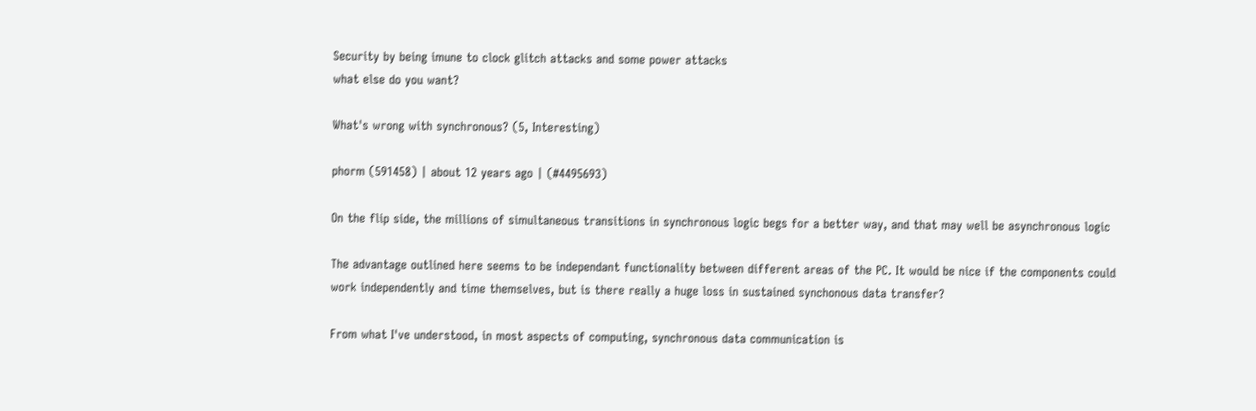Security by being imune to clock glitch attacks and some power attacks
what else do you want?

What's wrong with synchronous? (5, Interesting)

phorm (591458) | about 12 years ago | (#4495693)

On the flip side, the millions of simultaneous transitions in synchronous logic begs for a better way, and that may well be asynchronous logic

The advantage outlined here seems to be independant functionality between different areas of the PC. It would be nice if the components could work independently and time themselves, but is there really a huge loss in sustained synchonous data transfer?

From what I've understood, in most aspects of computing, synchronous data communication is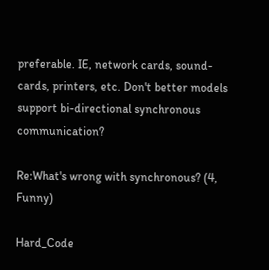preferable. IE, network cards, sound-cards, printers, etc. Don't better models support bi-directional synchronous communication?

Re:What's wrong with synchronous? (4, Funny)

Hard_Code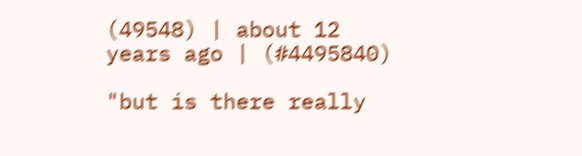(49548) | about 12 years ago | (#4495840)

"but is there really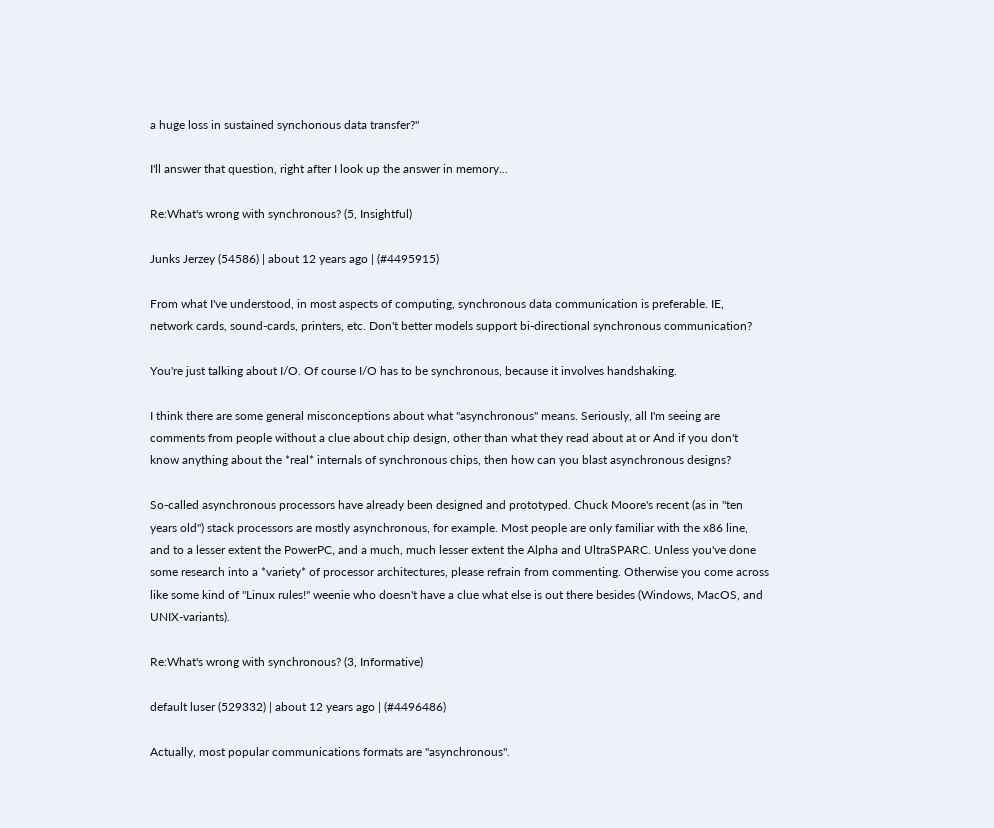a huge loss in sustained synchonous data transfer?"

I'll answer that question, right after I look up the answer in memory...

Re:What's wrong with synchronous? (5, Insightful)

Junks Jerzey (54586) | about 12 years ago | (#4495915)

From what I've understood, in most aspects of computing, synchronous data communication is preferable. IE, network cards, sound-cards, printers, etc. Don't better models support bi-directional synchronous communication?

You're just talking about I/O. Of course I/O has to be synchronous, because it involves handshaking.

I think there are some general misconceptions about what "asynchronous" means. Seriously, all I'm seeing are comments from people without a clue about chip design, other than what they read about at or And if you don't know anything about the *real* internals of synchronous chips, then how can you blast asynchronous designs?

So-called asynchronous processors have already been designed and prototyped. Chuck Moore's recent (as in "ten years old") stack processors are mostly asynchronous, for example. Most people are only familiar with the x86 line, and to a lesser extent the PowerPC, and a much, much lesser extent the Alpha and UltraSPARC. Unless you've done some research into a *variety* of processor architectures, please refrain from commenting. Otherwise you come across like some kind of "Linux rules!" weenie who doesn't have a clue what else is out there besides (Windows, MacOS, and UNIX-variants).

Re:What's wrong with synchronous? (3, Informative)

default luser (529332) | about 12 years ago | (#4496486)

Actually, most popular communications formats are "asynchronous".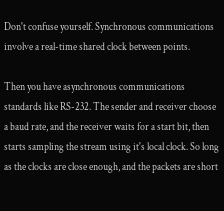Don't confuse yourself. Synchronous communications involve a real-time shared clock between points.

Then you have asynchronous communications standards like RS-232. The sender and receiver choose a baud rate, and the receiver waits for a start bit, then starts sampling the stream using it's local clock. So long as the clocks are close enough, and the packets are short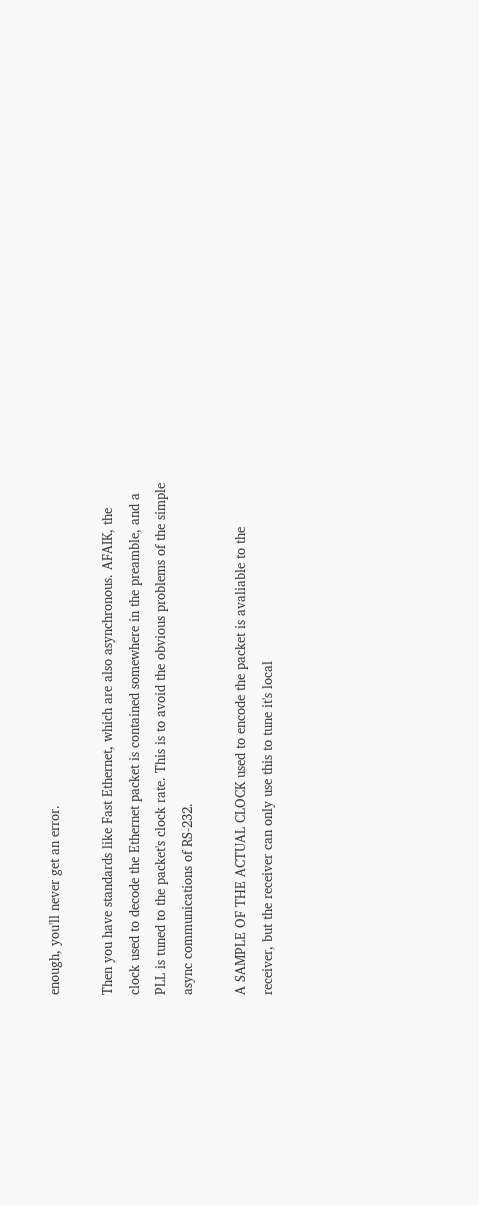enough, you'll never get an error.

Then you have standards like Fast Ethernet, which are also asynchronous. AFAIK, the clock used to decode the Ethernet packet is contained somewhere in the preamble, and a PLL is tuned to the packet's clock rate. This is to avoid the obvious problems of the simple async communications of RS-232.

A SAMPLE OF THE ACTUAL CLOCK used to encode the packet is avaliable to the receiver, but the receiver can only use this to tune it's local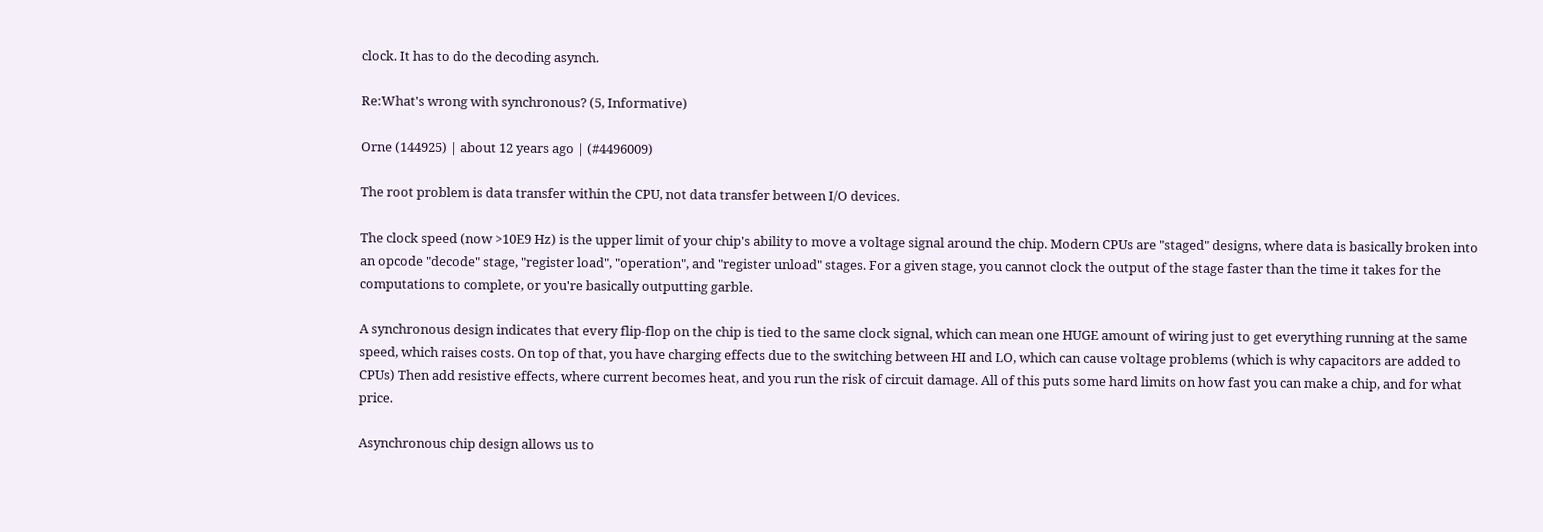clock. It has to do the decoding asynch.

Re:What's wrong with synchronous? (5, Informative)

Orne (144925) | about 12 years ago | (#4496009)

The root problem is data transfer within the CPU, not data transfer between I/O devices.

The clock speed (now >10E9 Hz) is the upper limit of your chip's ability to move a voltage signal around the chip. Modern CPUs are "staged" designs, where data is basically broken into an opcode "decode" stage, "register load", "operation", and "register unload" stages. For a given stage, you cannot clock the output of the stage faster than the time it takes for the computations to complete, or you're basically outputting garble.

A synchronous design indicates that every flip-flop on the chip is tied to the same clock signal, which can mean one HUGE amount of wiring just to get everything running at the same speed, which raises costs. On top of that, you have charging effects due to the switching between HI and LO, which can cause voltage problems (which is why capacitors are added to CPUs) Then add resistive effects, where current becomes heat, and you run the risk of circuit damage. All of this puts some hard limits on how fast you can make a chip, and for what price.

Asynchronous chip design allows us to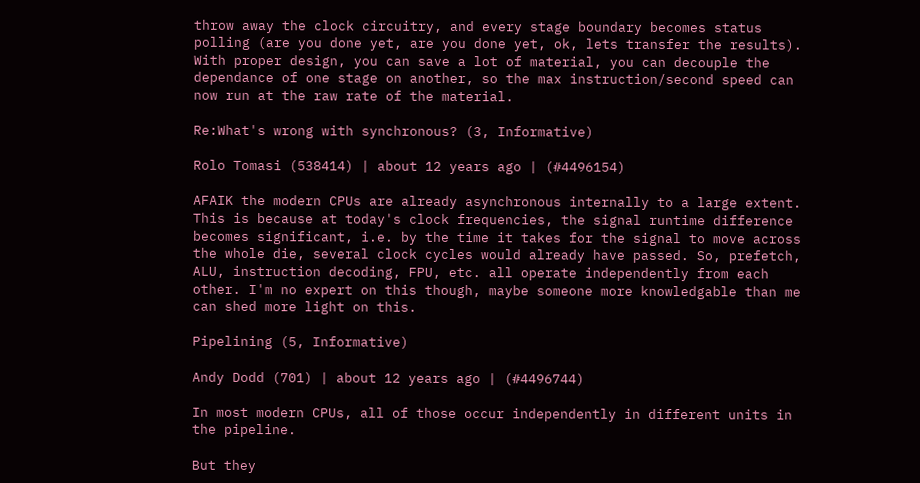throw away the clock circuitry, and every stage boundary becomes status polling (are you done yet, are you done yet, ok, lets transfer the results). With proper design, you can save a lot of material, you can decouple the dependance of one stage on another, so the max instruction/second speed can now run at the raw rate of the material.

Re:What's wrong with synchronous? (3, Informative)

Rolo Tomasi (538414) | about 12 years ago | (#4496154)

AFAIK the modern CPUs are already asynchronous internally to a large extent. This is because at today's clock frequencies, the signal runtime difference becomes significant, i.e. by the time it takes for the signal to move across the whole die, several clock cycles would already have passed. So, prefetch, ALU, instruction decoding, FPU, etc. all operate independently from each other. I'm no expert on this though, maybe someone more knowledgable than me can shed more light on this.

Pipelining (5, Informative)

Andy Dodd (701) | about 12 years ago | (#4496744)

In most modern CPUs, all of those occur independently in different units in the pipeline.

But they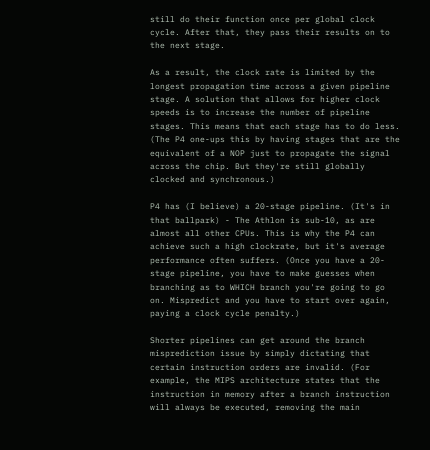still do their function once per global clock cycle. After that, they pass their results on to the next stage.

As a result, the clock rate is limited by the longest propagation time across a given pipeline stage. A solution that allows for higher clock speeds is to increase the number of pipeline stages. This means that each stage has to do less. (The P4 one-ups this by having stages that are the equivalent of a NOP just to propagate the signal across the chip. But they're still globally clocked and synchronous.)

P4 has (I believe) a 20-stage pipeline. (It's in that ballpark) - The Athlon is sub-10, as are almost all other CPUs. This is why the P4 can achieve such a high clockrate, but it's average performance often suffers. (Once you have a 20-stage pipeline, you have to make guesses when branching as to WHICH branch you're going to go on. Mispredict and you have to start over again, paying a clock cycle penalty.)

Shorter pipelines can get around the branch misprediction issue by simply dictating that certain instruction orders are invalid. (For example, the MIPS architecture states that the instruction in memory after a branch instruction will always be executed, removing the main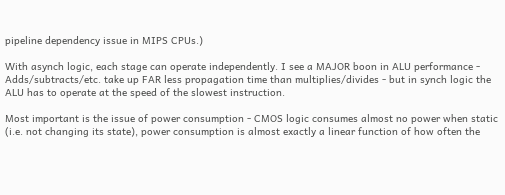pipeline dependency issue in MIPS CPUs.)

With asynch logic, each stage can operate independently. I see a MAJOR boon in ALU performance - Adds/subtracts/etc. take up FAR less propagation time than multiplies/divides - but in synch logic the ALU has to operate at the speed of the slowest instruction.

Most important is the issue of power consumption - CMOS logic consumes almost no power when static (i.e. not changing its state), power consumption is almost exactly a linear function of how often the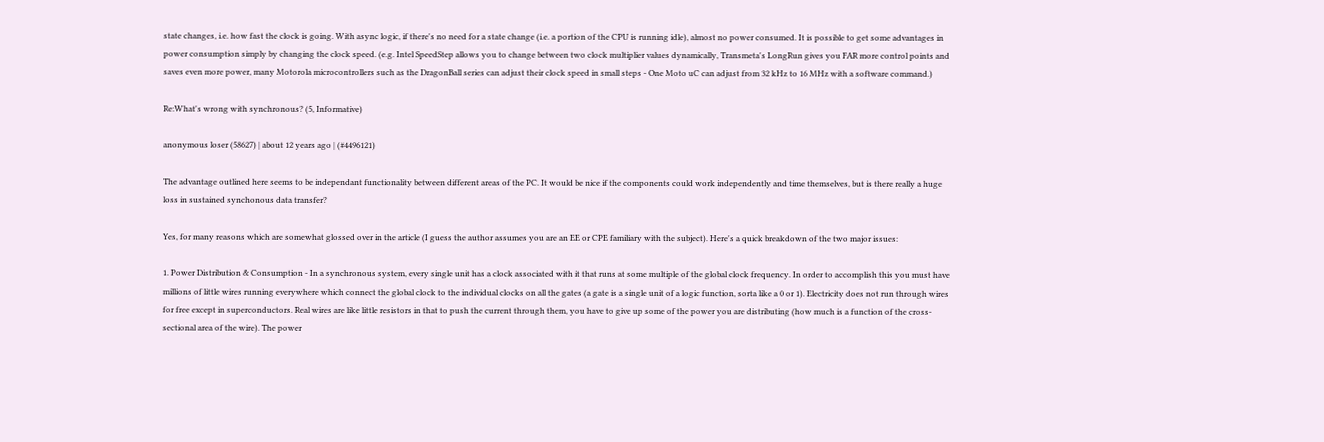state changes, i.e. how fast the clock is going. With async logic, if there's no need for a state change (i.e. a portion of the CPU is running idle), almost no power consumed. It is possible to get some advantages in power consumption simply by changing the clock speed. (e.g. Intel SpeedStep allows you to change between two clock multiplier values dynamically, Transmeta's LongRun gives you FAR more control points and saves even more power, many Motorola microcontrollers such as the DragonBall series can adjust their clock speed in small steps - One Moto uC can adjust from 32 kHz to 16 MHz with a software command.)

Re:What's wrong with synchronous? (5, Informative)

anonymous loser (58627) | about 12 years ago | (#4496121)

The advantage outlined here seems to be independant functionality between different areas of the PC. It would be nice if the components could work independently and time themselves, but is there really a huge loss in sustained synchonous data transfer?

Yes, for many reasons which are somewhat glossed over in the article (I guess the author assumes you are an EE or CPE familiary with the subject). Here's a quick breakdown of the two major issues:

1. Power Distribution & Consumption - In a synchronous system, every single unit has a clock associated with it that runs at some multiple of the global clock frequency. In order to accomplish this you must have millions of little wires running everywhere which connect the global clock to the individual clocks on all the gates (a gate is a single unit of a logic function, sorta like a 0 or 1). Electricity does not run through wires for free except in superconductors. Real wires are like little resistors in that to push the current through them, you have to give up some of the power you are distributing (how much is a function of the cross-sectional area of the wire). The power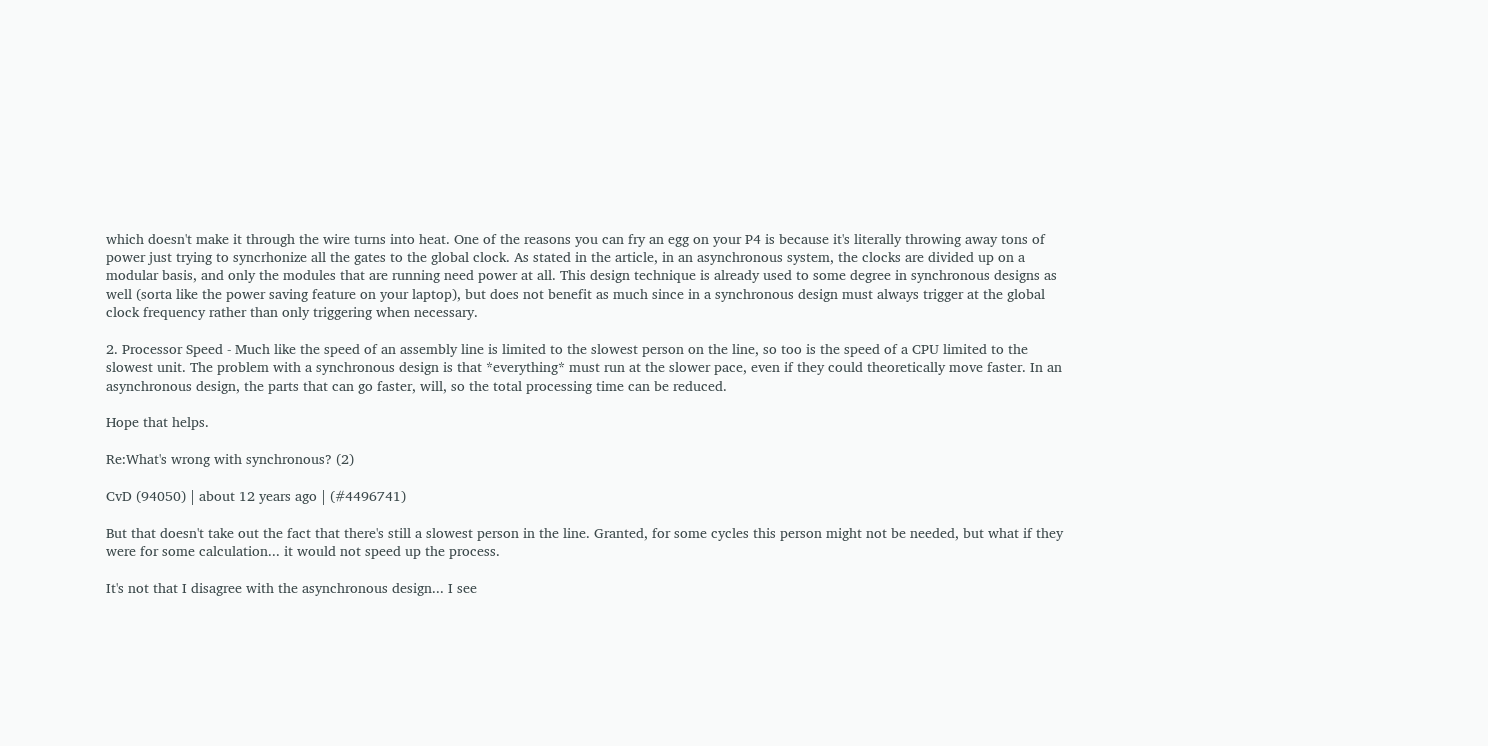which doesn't make it through the wire turns into heat. One of the reasons you can fry an egg on your P4 is because it's literally throwing away tons of power just trying to syncrhonize all the gates to the global clock. As stated in the article, in an asynchronous system, the clocks are divided up on a modular basis, and only the modules that are running need power at all. This design technique is already used to some degree in synchronous designs as well (sorta like the power saving feature on your laptop), but does not benefit as much since in a synchronous design must always trigger at the global clock frequency rather than only triggering when necessary.

2. Processor Speed - Much like the speed of an assembly line is limited to the slowest person on the line, so too is the speed of a CPU limited to the slowest unit. The problem with a synchronous design is that *everything* must run at the slower pace, even if they could theoretically move faster. In an asynchronous design, the parts that can go faster, will, so the total processing time can be reduced.

Hope that helps.

Re:What's wrong with synchronous? (2)

CvD (94050) | about 12 years ago | (#4496741)

But that doesn't take out the fact that there's still a slowest person in the line. Granted, for some cycles this person might not be needed, but what if they were for some calculation... it would not speed up the process.

It's not that I disagree with the asynchronous design... I see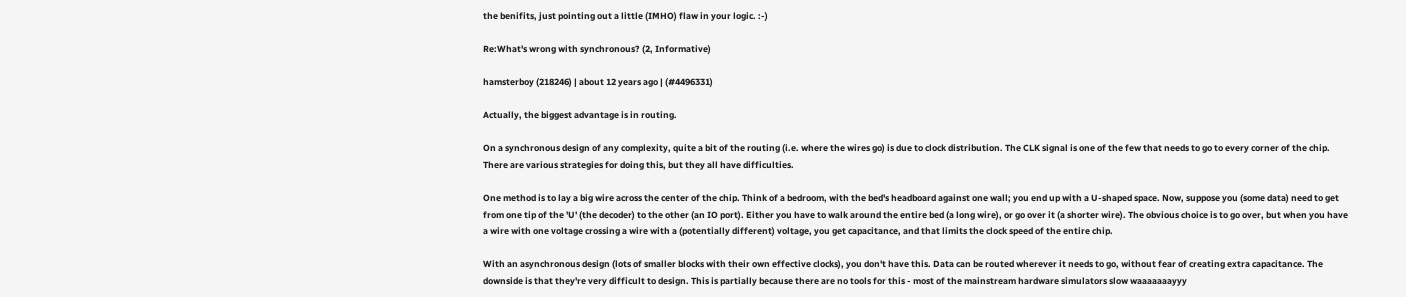the benifits, just pointing out a little (IMHO) flaw in your logic. :-)

Re:What's wrong with synchronous? (2, Informative)

hamsterboy (218246) | about 12 years ago | (#4496331)

Actually, the biggest advantage is in routing.

On a synchronous design of any complexity, quite a bit of the routing (i.e. where the wires go) is due to clock distribution. The CLK signal is one of the few that needs to go to every corner of the chip. There are various strategies for doing this, but they all have difficulties.

One method is to lay a big wire across the center of the chip. Think of a bedroom, with the bed's headboard against one wall; you end up with a U-shaped space. Now, suppose you (some data) need to get from one tip of the 'U' (the decoder) to the other (an IO port). Either you have to walk around the entire bed (a long wire), or go over it (a shorter wire). The obvious choice is to go over, but when you have a wire with one voltage crossing a wire with a (potentially different) voltage, you get capacitance, and that limits the clock speed of the entire chip.

With an asynchronous design (lots of smaller blocks with their own effective clocks), you don't have this. Data can be routed wherever it needs to go, without fear of creating extra capacitance. The downside is that they're very difficult to design. This is partially because there are no tools for this - most of the mainstream hardware simulators slow waaaaaaayyy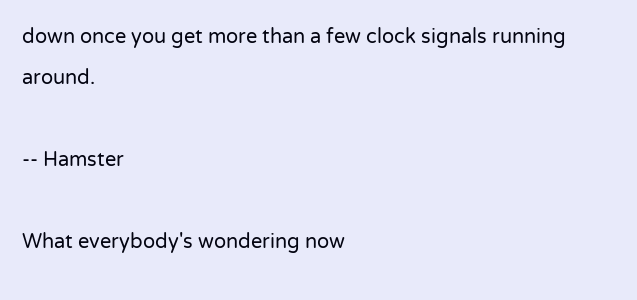down once you get more than a few clock signals running around.

-- Hamster

What everybody's wondering now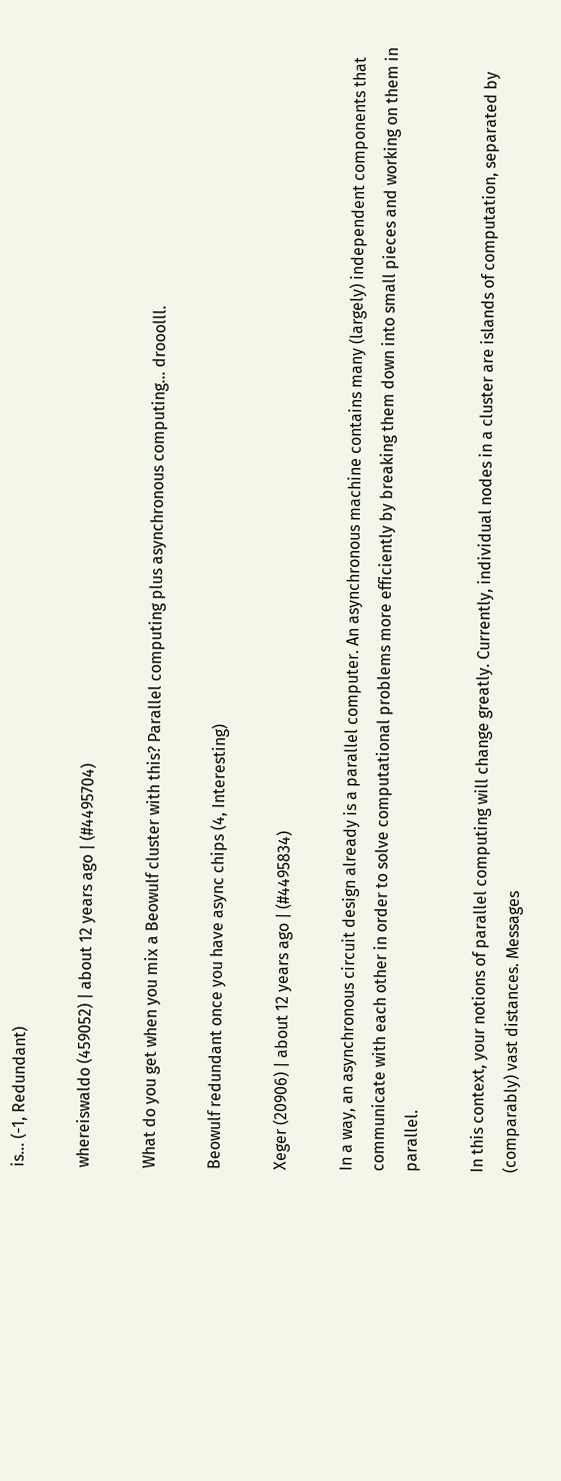is... (-1, Redundant)

whereiswaldo (459052) | about 12 years ago | (#4495704)

What do you get when you mix a Beowulf cluster with this? Parallel computing plus asynchronous computing... drooolll.

Beowulf redundant once you have async chips (4, Interesting)

Xeger (20906) | about 12 years ago | (#4495834)

In a way, an asynchronous circuit design already is a parallel computer. An asynchronous machine contains many (largely) independent components that communicate with each other in order to solve computational problems more efficiently by breaking them down into small pieces and working on them in parallel.

In this context, your notions of parallel computing will change greatly. Currently, individual nodes in a cluster are islands of computation, separated by (comparably) vast distances. Messages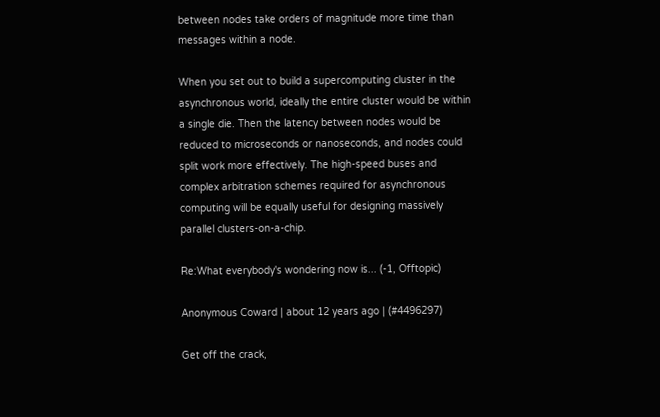between nodes take orders of magnitude more time than messages within a node.

When you set out to build a supercomputing cluster in the asynchronous world, ideally the entire cluster would be within a single die. Then the latency between nodes would be reduced to microseconds or nanoseconds, and nodes could split work more effectively. The high-speed buses and complex arbitration schemes required for asynchronous computing will be equally useful for designing massively parallel clusters-on-a-chip.

Re:What everybody's wondering now is... (-1, Offtopic)

Anonymous Coward | about 12 years ago | (#4496297)

Get off the crack,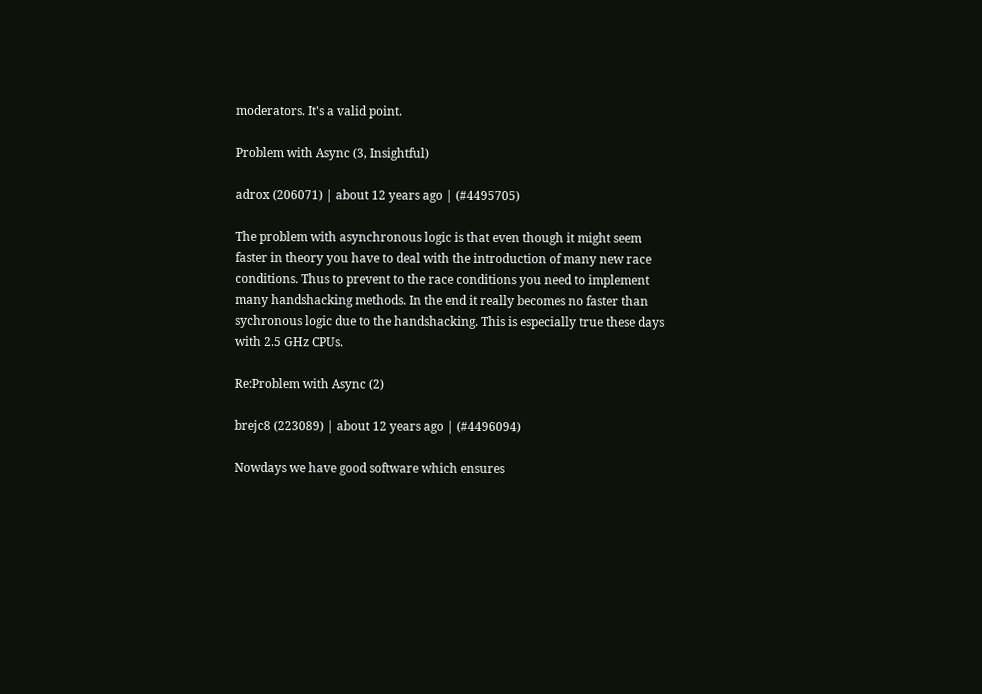moderators. It's a valid point.

Problem with Async (3, Insightful)

adrox (206071) | about 12 years ago | (#4495705)

The problem with asynchronous logic is that even though it might seem faster in theory you have to deal with the introduction of many new race conditions. Thus to prevent to the race conditions you need to implement many handshacking methods. In the end it really becomes no faster than sychronous logic due to the handshacking. This is especially true these days with 2.5 GHz CPUs.

Re:Problem with Async (2)

brejc8 (223089) | about 12 years ago | (#4496094)

Nowdays we have good software which ensures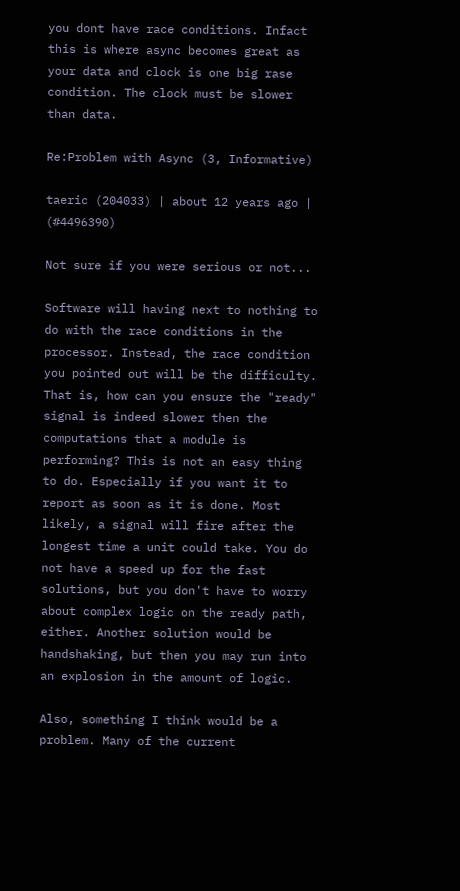you dont have race conditions. Infact this is where async becomes great as your data and clock is one big rase condition. The clock must be slower than data.

Re:Problem with Async (3, Informative)

taeric (204033) | about 12 years ago | (#4496390)

Not sure if you were serious or not...

Software will having next to nothing to do with the race conditions in the processor. Instead, the race condition you pointed out will be the difficulty. That is, how can you ensure the "ready" signal is indeed slower then the computations that a module is performing? This is not an easy thing to do. Especially if you want it to report as soon as it is done. Most likely, a signal will fire after the longest time a unit could take. You do not have a speed up for the fast solutions, but you don't have to worry about complex logic on the ready path, either. Another solution would be handshaking, but then you may run into an explosion in the amount of logic.

Also, something I think would be a problem. Many of the current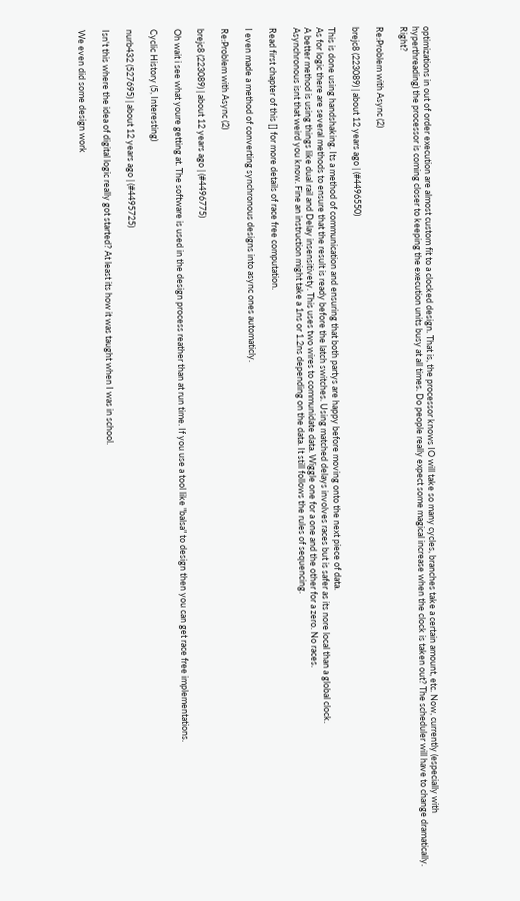optimizations in out of order execution are almost custom fit to a clocked design. That is, the processor knows IO will take so many cycles, branches take a certain amount, etc. Now, currently (especially with hyperthreading) the processor is coming closer to keeping the execution units busy at all times. Do people really expect some magical increase when the clock is taken out? The scheduler will have to change dramatically. Right?

Re:Problem with Async (2)

brejc8 (223089) | about 12 years ago | (#4496550)

This is done using handshaking. Its a method of communication and ensuring that both partys are happy before moving onto the next piece of data.
As for logic there are several methods to ensure that the result is ready before the latch switches. Using matched delays involves races but is safer as its nore local than a global clock.
A better method is using things like dual rail and Delay insensitivety. This uses two wires to communidate data. Wiggle one for a one and the other for a zero. No races.
Asynchronous isnt that weird you know. Fine an instruction might take a 1ns or 1.2ns depending on the data. It still follows the rules of sequencing.

Read first chapter of this [] for more details of race free computation.

I even made a method of converting synchronous designs into async ones automaticly.

Re:Problem with Async (2)

brejc8 (223089) | about 12 years ago | (#4496775)

Oh wait i see what youre getting at. The software is used in the design process reather than at run time. If you use a tool like "balsa" to design then you can get race free implementations.

Cyclic History (5, Interesting)

nurb432 (527695) | about 12 years ago | (#4495725)

Isn't this where the idea of digital logic really got started? At least its how it was taught when I was in school.

We even did some design work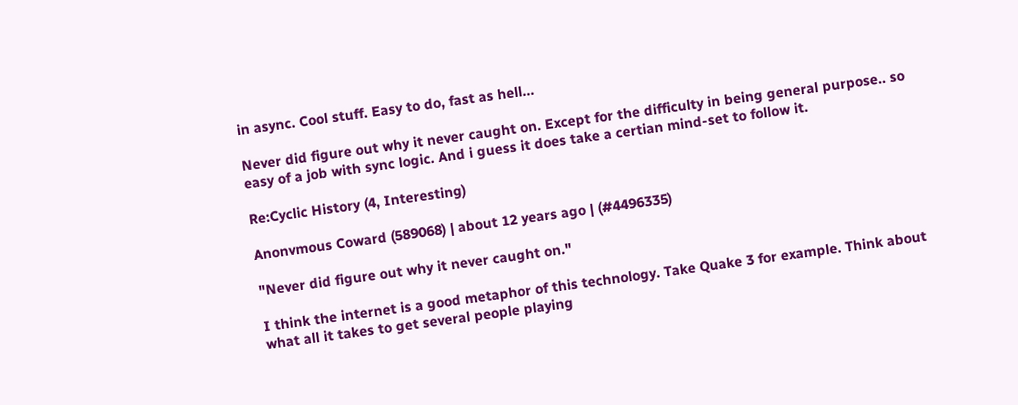in async. Cool stuff. Easy to do, fast as hell...

Never did figure out why it never caught on. Except for the difficulty in being general purpose.. so easy of a job with sync logic. And i guess it does take a certian mind-set to follow it.

Re:Cyclic History (4, Interesting)

Anonvmous Coward (589068) | about 12 years ago | (#4496335)

"Never did figure out why it never caught on."

I think the internet is a good metaphor of this technology. Take Quake 3 for example. Think about what all it takes to get several people playing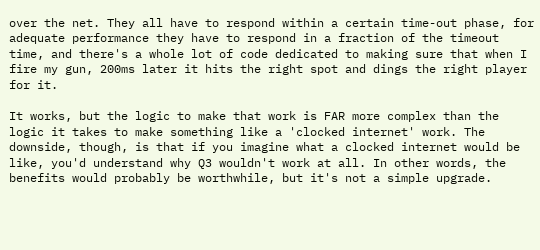over the net. They all have to respond within a certain time-out phase, for adequate performance they have to respond in a fraction of the timeout time, and there's a whole lot of code dedicated to making sure that when I fire my gun, 200ms later it hits the right spot and dings the right player for it.

It works, but the logic to make that work is FAR more complex than the logic it takes to make something like a 'clocked internet' work. The downside, though, is that if you imagine what a clocked internet would be like, you'd understand why Q3 wouldn't work at all. In other words, the benefits would probably be worthwhile, but it's not a simple upgrade.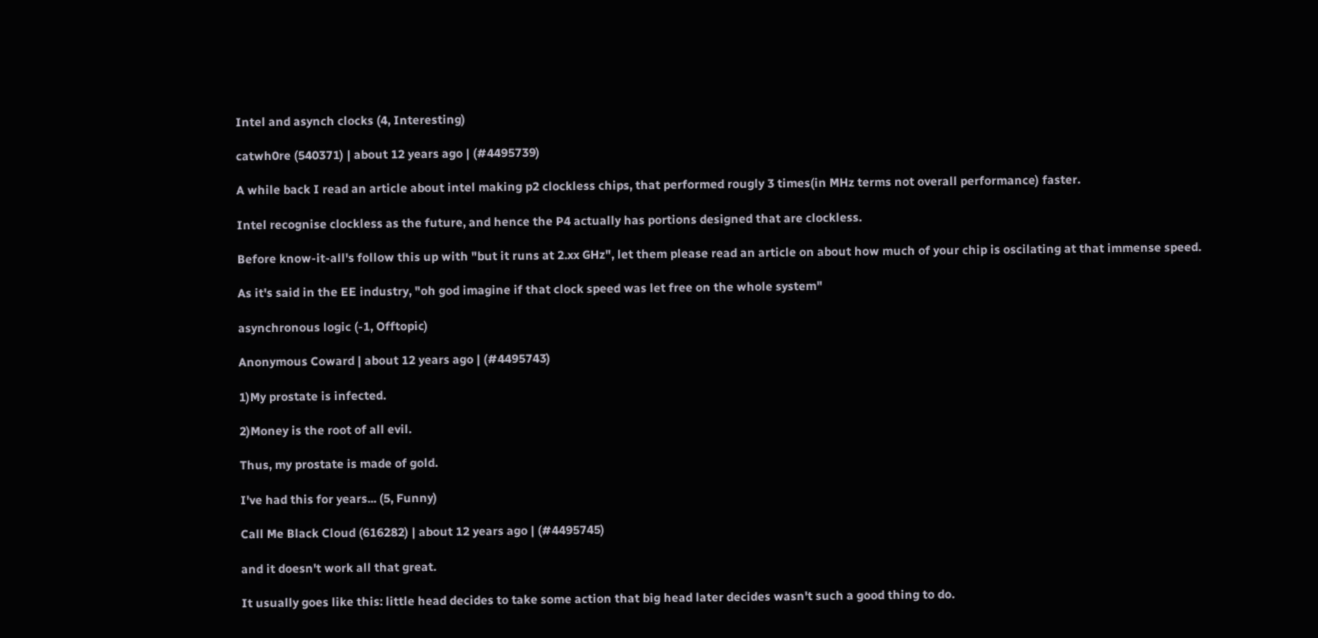Intel and asynch clocks (4, Interesting)

catwh0re (540371) | about 12 years ago | (#4495739)

A while back I read an article about intel making p2 clockless chips, that performed rougly 3 times(in MHz terms not overall performance) faster.

Intel recognise clockless as the future, and hence the P4 actually has portions designed that are clockless.

Before know-it-all's follow this up with "but it runs at 2.xx GHz", let them please read an article on about how much of your chip is oscilating at that immense speed.

As it's said in the EE industry, "oh god imagine if that clock speed was let free on the whole system"

asynchronous logic (-1, Offtopic)

Anonymous Coward | about 12 years ago | (#4495743)

1)My prostate is infected.

2)Money is the root of all evil.

Thus, my prostate is made of gold.

I've had this for years... (5, Funny)

Call Me Black Cloud (616282) | about 12 years ago | (#4495745)

and it doesn't work all that great.

It usually goes like this: little head decides to take some action that big head later decides wasn't such a good thing to do.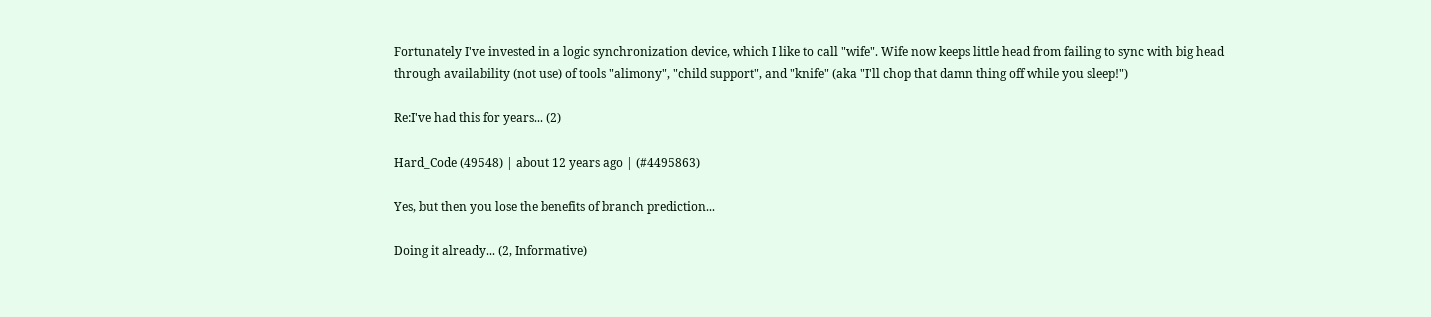Fortunately I've invested in a logic synchronization device, which I like to call "wife". Wife now keeps little head from failing to sync with big head through availability (not use) of tools "alimony", "child support", and "knife" (aka "I'll chop that damn thing off while you sleep!")

Re:I've had this for years... (2)

Hard_Code (49548) | about 12 years ago | (#4495863)

Yes, but then you lose the benefits of branch prediction...

Doing it already... (2, Informative)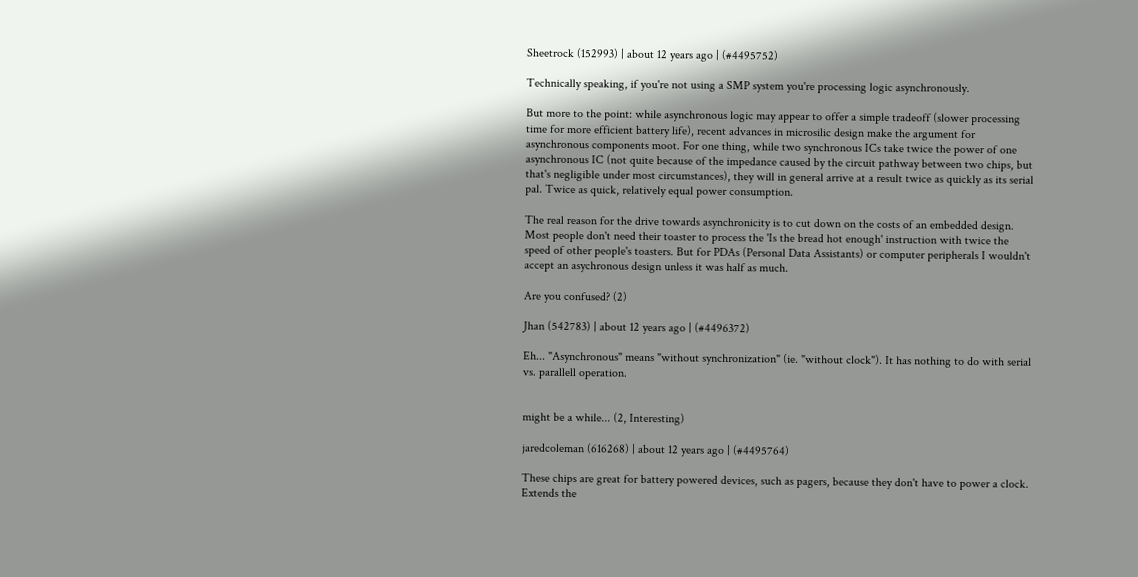Sheetrock (152993) | about 12 years ago | (#4495752)

Technically speaking, if you're not using a SMP system you're processing logic asynchronously.

But more to the point: while asynchronous logic may appear to offer a simple tradeoff (slower processing time for more efficient battery life), recent advances in microsilic design make the argument for asynchronous components moot. For one thing, while two synchronous ICs take twice the power of one asynchronous IC (not quite because of the impedance caused by the circuit pathway between two chips, but that's negligible under most circumstances), they will in general arrive at a result twice as quickly as its serial pal. Twice as quick, relatively equal power consumption.

The real reason for the drive towards asynchronicity is to cut down on the costs of an embedded design. Most people don't need their toaster to process the 'Is the bread hot enough' instruction with twice the speed of other people's toasters. But for PDAs (Personal Data Assistants) or computer peripherals I wouldn't accept an asychronous design unless it was half as much.

Are you confused? (2)

Jhan (542783) | about 12 years ago | (#4496372)

Eh... "Asynchronous" means "without synchronization" (ie. "without clock"). It has nothing to do with serial vs. parallell operation.


might be a while... (2, Interesting)

jaredcoleman (616268) | about 12 years ago | (#4495764)

These chips are great for battery powered devices, such as pagers, because they don't have to power a clock. Extends the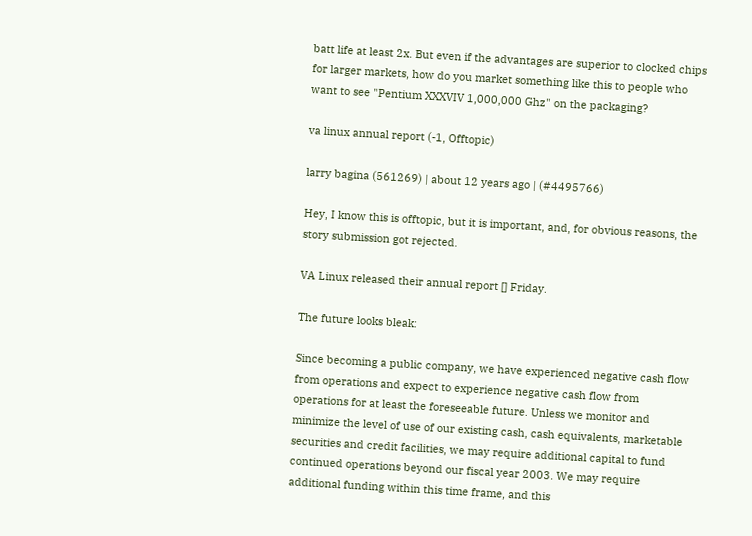batt life at least 2x. But even if the advantages are superior to clocked chips for larger markets, how do you market something like this to people who want to see "Pentium XXXVIV 1,000,000 Ghz" on the packaging?

va linux annual report (-1, Offtopic)

larry bagina (561269) | about 12 years ago | (#4495766)

Hey, I know this is offtopic, but it is important, and, for obvious reasons, the story submission got rejected.

VA Linux released their annual report [] Friday.

The future looks bleak:

Since becoming a public company, we have experienced negative cash flow from operations and expect to experience negative cash flow from operations for at least the foreseeable future. Unless we monitor and minimize the level of use of our existing cash, cash equivalents, marketable securities and credit facilities, we may require additional capital to fund continued operations beyond our fiscal year 2003. We may require additional funding within this time frame, and this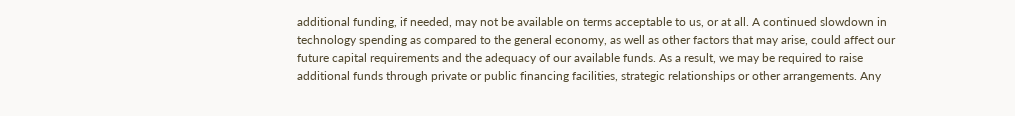additional funding, if needed, may not be available on terms acceptable to us, or at all. A continued slowdown in technology spending as compared to the general economy, as well as other factors that may arise, could affect our future capital requirements and the adequacy of our available funds. As a result, we may be required to raise additional funds through private or public financing facilities, strategic relationships or other arrangements. Any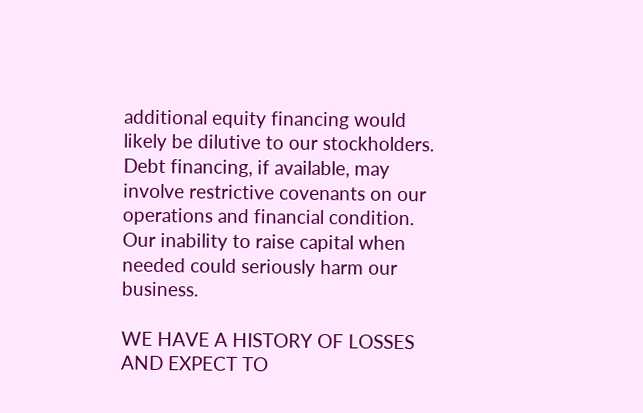additional equity financing would likely be dilutive to our stockholders. Debt financing, if available, may involve restrictive covenants on our operations and financial condition. Our inability to raise capital when needed could seriously harm our business.

WE HAVE A HISTORY OF LOSSES AND EXPECT TO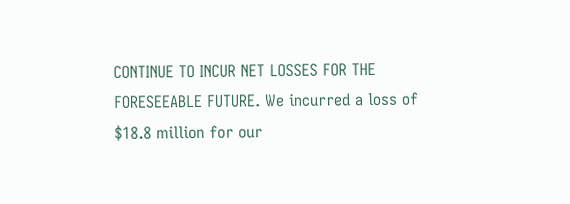CONTINUE TO INCUR NET LOSSES FOR THE FORESEEABLE FUTURE. We incurred a loss of $18.8 million for our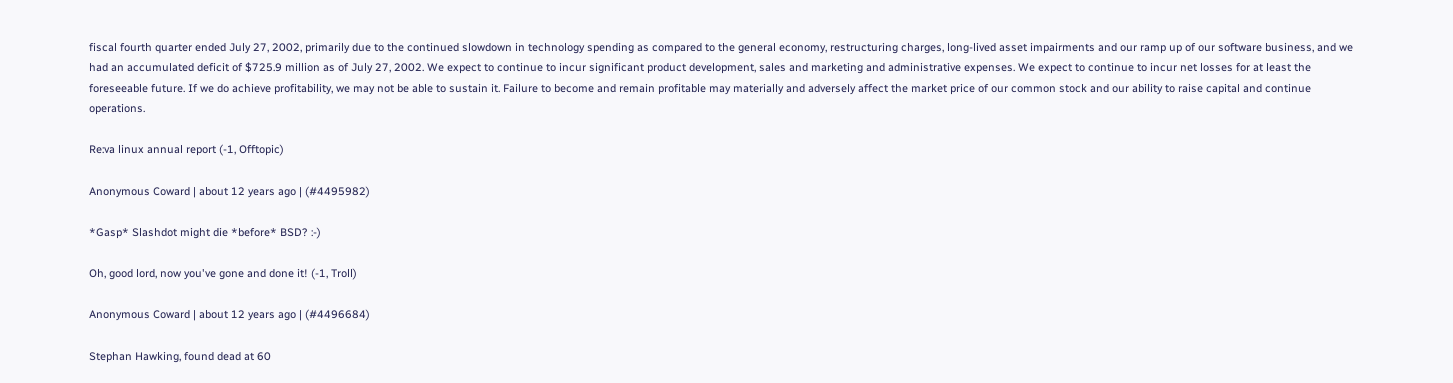fiscal fourth quarter ended July 27, 2002, primarily due to the continued slowdown in technology spending as compared to the general economy, restructuring charges, long-lived asset impairments and our ramp up of our software business, and we had an accumulated deficit of $725.9 million as of July 27, 2002. We expect to continue to incur significant product development, sales and marketing and administrative expenses. We expect to continue to incur net losses for at least the foreseeable future. If we do achieve profitability, we may not be able to sustain it. Failure to become and remain profitable may materially and adversely affect the market price of our common stock and our ability to raise capital and continue operations.

Re:va linux annual report (-1, Offtopic)

Anonymous Coward | about 12 years ago | (#4495982)

*Gasp* Slashdot might die *before* BSD? :-)

Oh, good lord, now you've gone and done it! (-1, Troll)

Anonymous Coward | about 12 years ago | (#4496684)

Stephan Hawking, found dead at 60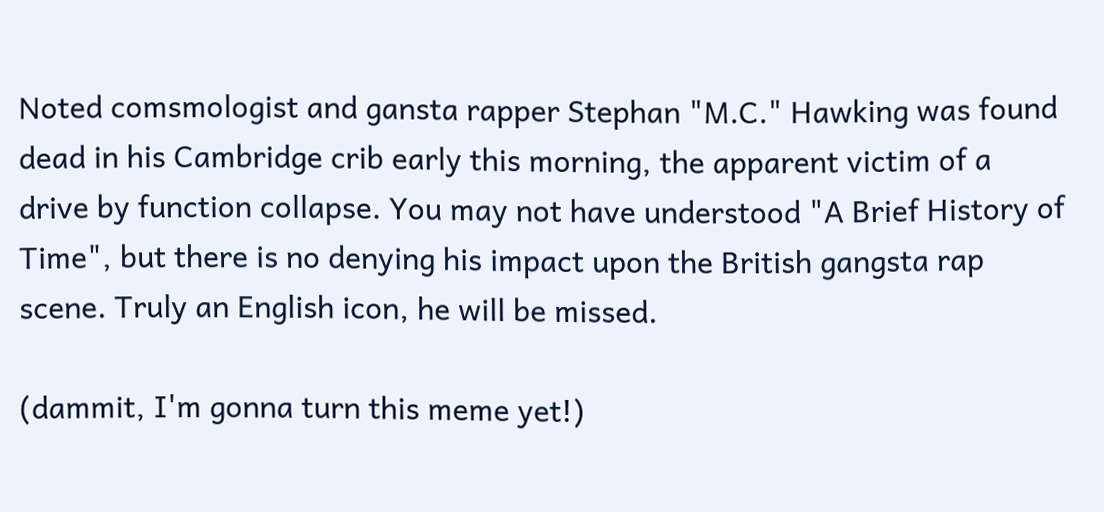Noted comsmologist and gansta rapper Stephan "M.C." Hawking was found dead in his Cambridge crib early this morning, the apparent victim of a drive by function collapse. You may not have understood "A Brief History of Time", but there is no denying his impact upon the British gangsta rap scene. Truly an English icon, he will be missed.

(dammit, I'm gonna turn this meme yet!)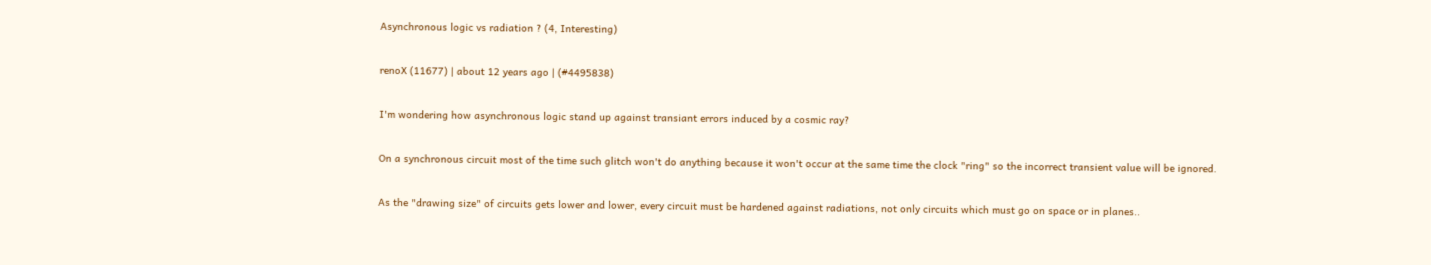Asynchronous logic vs radiation ? (4, Interesting)

renoX (11677) | about 12 years ago | (#4495838)

I'm wondering how asynchronous logic stand up against transiant errors induced by a cosmic ray?

On a synchronous circuit most of the time such glitch won't do anything because it won't occur at the same time the clock "ring" so the incorrect transient value will be ignored.

As the "drawing size" of circuits gets lower and lower, every circuit must be hardened against radiations, not only circuits which must go on space or in planes..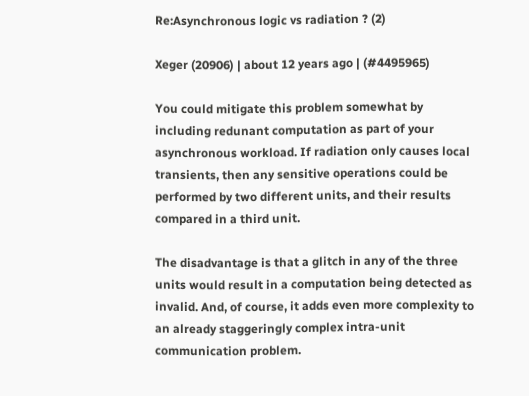Re:Asynchronous logic vs radiation ? (2)

Xeger (20906) | about 12 years ago | (#4495965)

You could mitigate this problem somewhat by including redunant computation as part of your asynchronous workload. If radiation only causes local transients, then any sensitive operations could be performed by two different units, and their results compared in a third unit.

The disadvantage is that a glitch in any of the three units would result in a computation being detected as invalid. And, of course, it adds even more complexity to an already staggeringly complex intra-unit communication problem.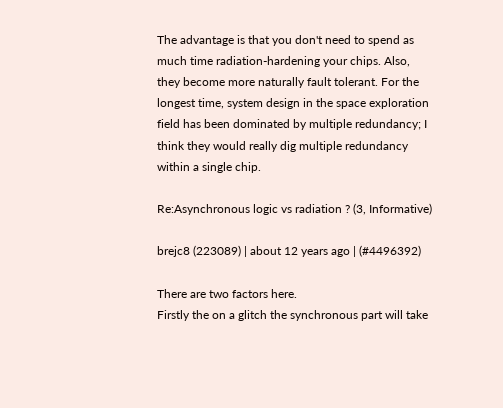The advantage is that you don't need to spend as much time radiation-hardening your chips. Also, they become more naturally fault tolerant. For the longest time, system design in the space exploration field has been dominated by multiple redundancy; I think they would really dig multiple redundancy within a single chip.

Re:Asynchronous logic vs radiation ? (3, Informative)

brejc8 (223089) | about 12 years ago | (#4496392)

There are two factors here.
Firstly the on a glitch the synchronous part will take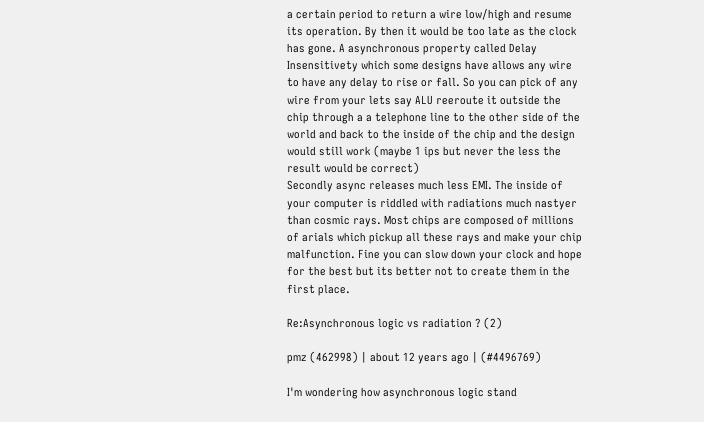a certain period to return a wire low/high and resume its operation. By then it would be too late as the clock has gone. A asynchronous property called Delay Insensitivety which some designs have allows any wire to have any delay to rise or fall. So you can pick of any wire from your lets say ALU reeroute it outside the chip through a a telephone line to the other side of the world and back to the inside of the chip and the design would still work (maybe 1 ips but never the less the result would be correct)
Secondly async releases much less EMI. The inside of your computer is riddled with radiations much nastyer than cosmic rays. Most chips are composed of millions of arials which pickup all these rays and make your chip malfunction. Fine you can slow down your clock and hope for the best but its better not to create them in the first place.

Re:Asynchronous logic vs radiation ? (2)

pmz (462998) | about 12 years ago | (#4496769)

I'm wondering how asynchronous logic stand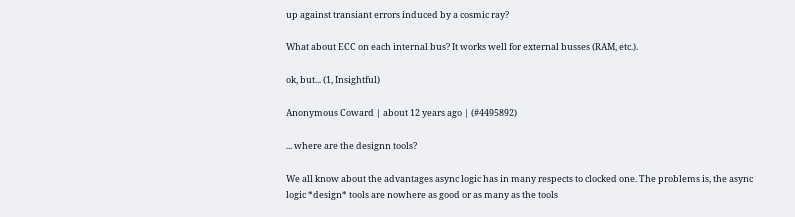up against transiant errors induced by a cosmic ray?

What about ECC on each internal bus? It works well for external busses (RAM, etc.).

ok, but... (1, Insightful)

Anonymous Coward | about 12 years ago | (#4495892)

... where are the designn tools?

We all know about the advantages async logic has in many respects to clocked one. The problems is, the async logic *design* tools are nowhere as good or as many as the tools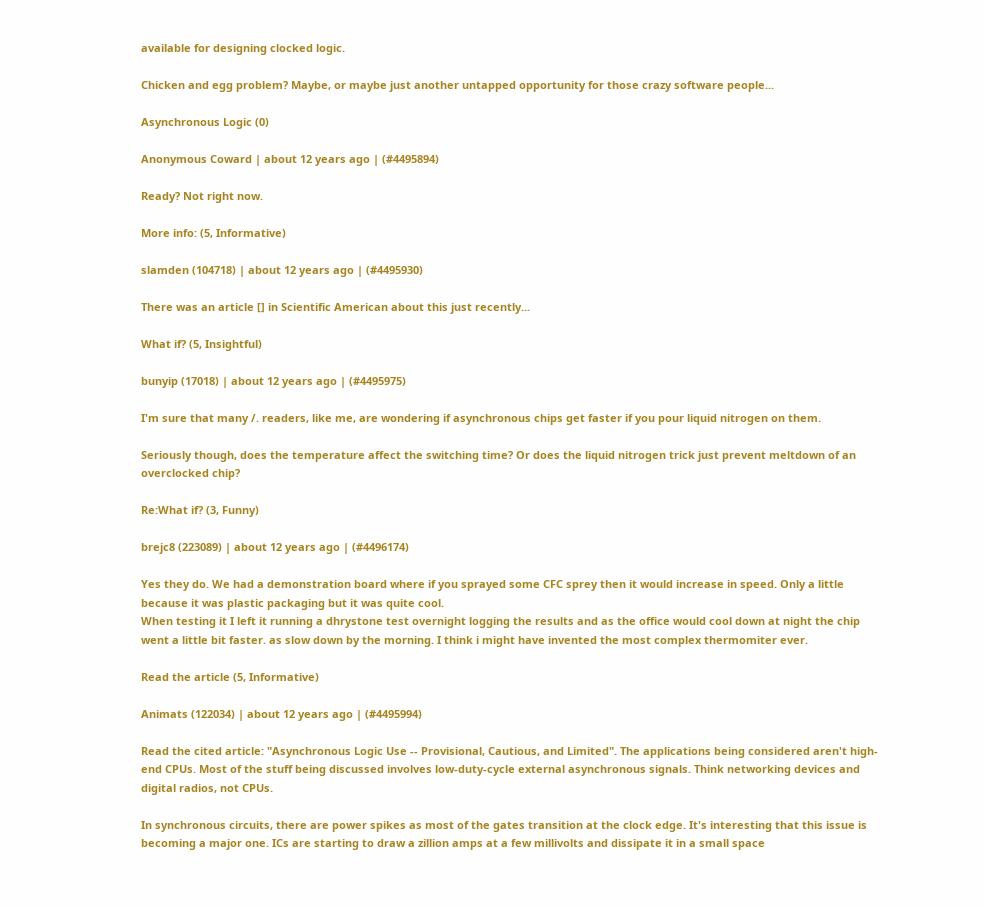available for designing clocked logic.

Chicken and egg problem? Maybe, or maybe just another untapped opportunity for those crazy software people...

Asynchronous Logic (0)

Anonymous Coward | about 12 years ago | (#4495894)

Ready? Not right now.

More info: (5, Informative)

slamden (104718) | about 12 years ago | (#4495930)

There was an article [] in Scientific American about this just recently...

What if? (5, Insightful)

bunyip (17018) | about 12 years ago | (#4495975)

I'm sure that many /. readers, like me, are wondering if asynchronous chips get faster if you pour liquid nitrogen on them.

Seriously though, does the temperature affect the switching time? Or does the liquid nitrogen trick just prevent meltdown of an overclocked chip?

Re:What if? (3, Funny)

brejc8 (223089) | about 12 years ago | (#4496174)

Yes they do. We had a demonstration board where if you sprayed some CFC sprey then it would increase in speed. Only a little because it was plastic packaging but it was quite cool.
When testing it I left it running a dhrystone test overnight logging the results and as the office would cool down at night the chip went a little bit faster. as slow down by the morning. I think i might have invented the most complex thermomiter ever.

Read the article (5, Informative)

Animats (122034) | about 12 years ago | (#4495994)

Read the cited article: "Asynchronous Logic Use -- Provisional, Cautious, and Limited". The applications being considered aren't high-end CPUs. Most of the stuff being discussed involves low-duty-cycle external asynchronous signals. Think networking devices and digital radios, not CPUs.

In synchronous circuits, there are power spikes as most of the gates transition at the clock edge. It's interesting that this issue is becoming a major one. ICs are starting to draw a zillion amps at a few millivolts and dissipate it in a small space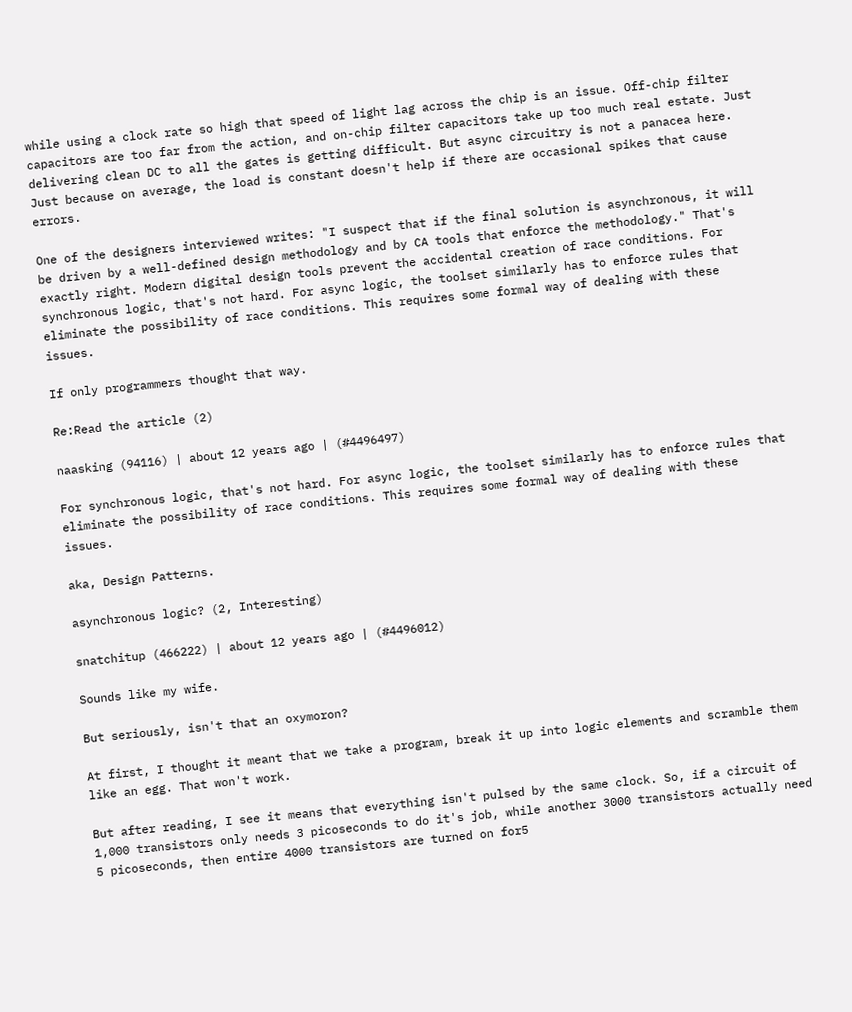while using a clock rate so high that speed of light lag across the chip is an issue. Off-chip filter capacitors are too far from the action, and on-chip filter capacitors take up too much real estate. Just delivering clean DC to all the gates is getting difficult. But async circuitry is not a panacea here. Just because on average, the load is constant doesn't help if there are occasional spikes that cause errors.

One of the designers interviewed writes: "I suspect that if the final solution is asynchronous, it will be driven by a well-defined design methodology and by CA tools that enforce the methodology." That's exactly right. Modern digital design tools prevent the accidental creation of race conditions. For synchronous logic, that's not hard. For async logic, the toolset similarly has to enforce rules that eliminate the possibility of race conditions. This requires some formal way of dealing with these issues.

If only programmers thought that way.

Re:Read the article (2)

naasking (94116) | about 12 years ago | (#4496497)

For synchronous logic, that's not hard. For async logic, the toolset similarly has to enforce rules that eliminate the possibility of race conditions. This requires some formal way of dealing with these issues.

aka, Design Patterns.

asynchronous logic? (2, Interesting)

snatchitup (466222) | about 12 years ago | (#4496012)

Sounds like my wife.

But seriously, isn't that an oxymoron?

At first, I thought it meant that we take a program, break it up into logic elements and scramble them like an egg. That won't work.

But after reading, I see it means that everything isn't pulsed by the same clock. So, if a circuit of 1,000 transistors only needs 3 picoseconds to do it's job, while another 3000 transistors actually need 5 picoseconds, then entire 4000 transistors are turned on for5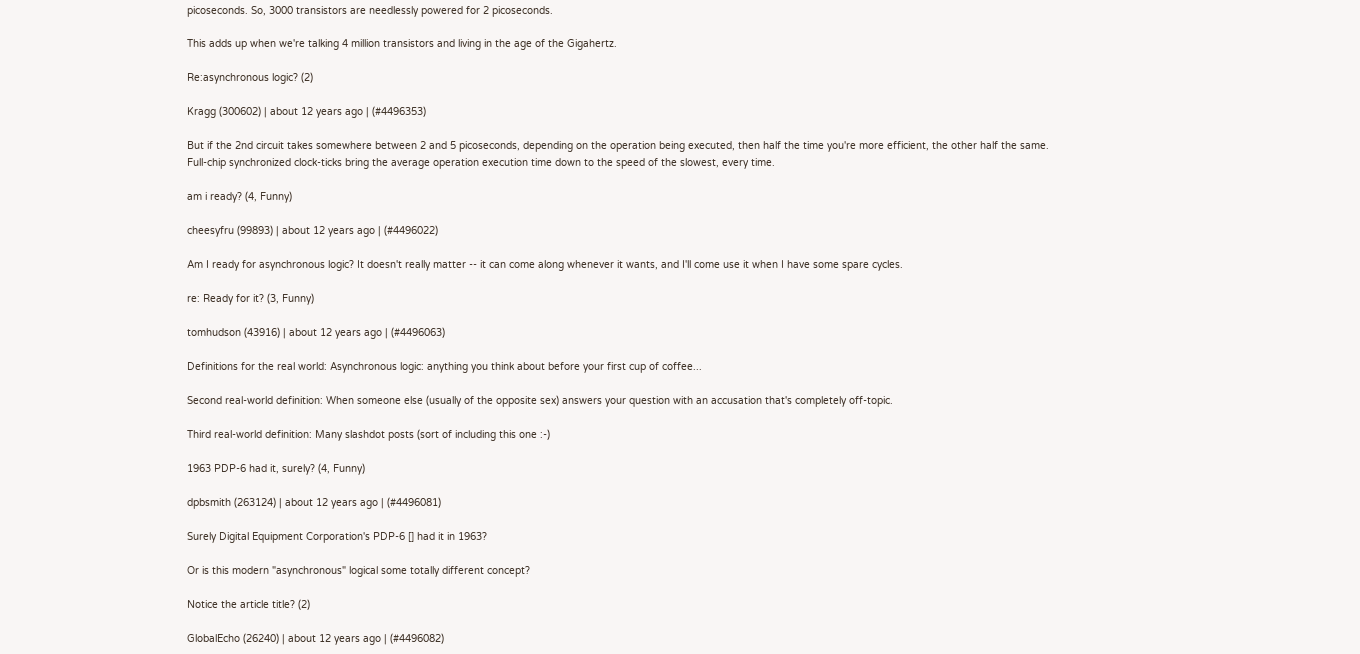picoseconds. So, 3000 transistors are needlessly powered for 2 picoseconds.

This adds up when we're talking 4 million transistors and living in the age of the Gigahertz.

Re:asynchronous logic? (2)

Kragg (300602) | about 12 years ago | (#4496353)

But if the 2nd circuit takes somewhere between 2 and 5 picoseconds, depending on the operation being executed, then half the time you're more efficient, the other half the same.
Full-chip synchronized clock-ticks bring the average operation execution time down to the speed of the slowest, every time.

am i ready? (4, Funny)

cheesyfru (99893) | about 12 years ago | (#4496022)

Am I ready for asynchronous logic? It doesn't really matter -- it can come along whenever it wants, and I'll come use it when I have some spare cycles.

re: Ready for it? (3, Funny)

tomhudson (43916) | about 12 years ago | (#4496063)

Definitions for the real world: Asynchronous logic: anything you think about before your first cup of coffee...

Second real-world definition: When someone else (usually of the opposite sex) answers your question with an accusation that's completely off-topic.

Third real-world definition: Many slashdot posts (sort of including this one :-)

1963 PDP-6 had it, surely? (4, Funny)

dpbsmith (263124) | about 12 years ago | (#4496081)

Surely Digital Equipment Corporation's PDP-6 [] had it in 1963?

Or is this modern "asynchronous" logical some totally different concept?

Notice the article title? (2)

GlobalEcho (26240) | about 12 years ago | (#4496082)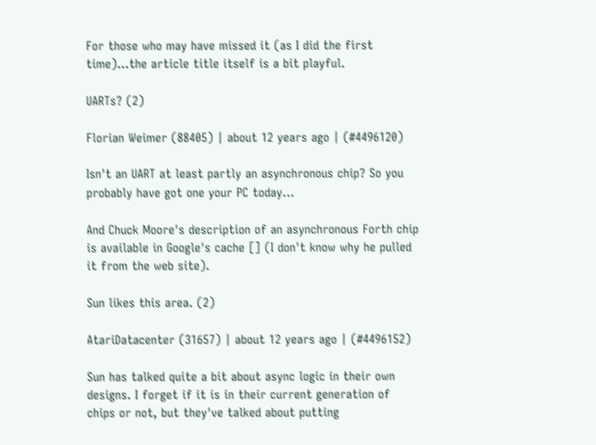For those who may have missed it (as I did the first time)...the article title itself is a bit playful.

UARTs? (2)

Florian Weimer (88405) | about 12 years ago | (#4496120)

Isn't an UART at least partly an asynchronous chip? So you probably have got one your PC today...

And Chuck Moore's description of an asynchronous Forth chip is available in Google's cache [] (I don't know why he pulled it from the web site).

Sun likes this area. (2)

AtariDatacenter (31657) | about 12 years ago | (#4496152)

Sun has talked quite a bit about async logic in their own designs. I forget if it is in their current generation of chips or not, but they've talked about putting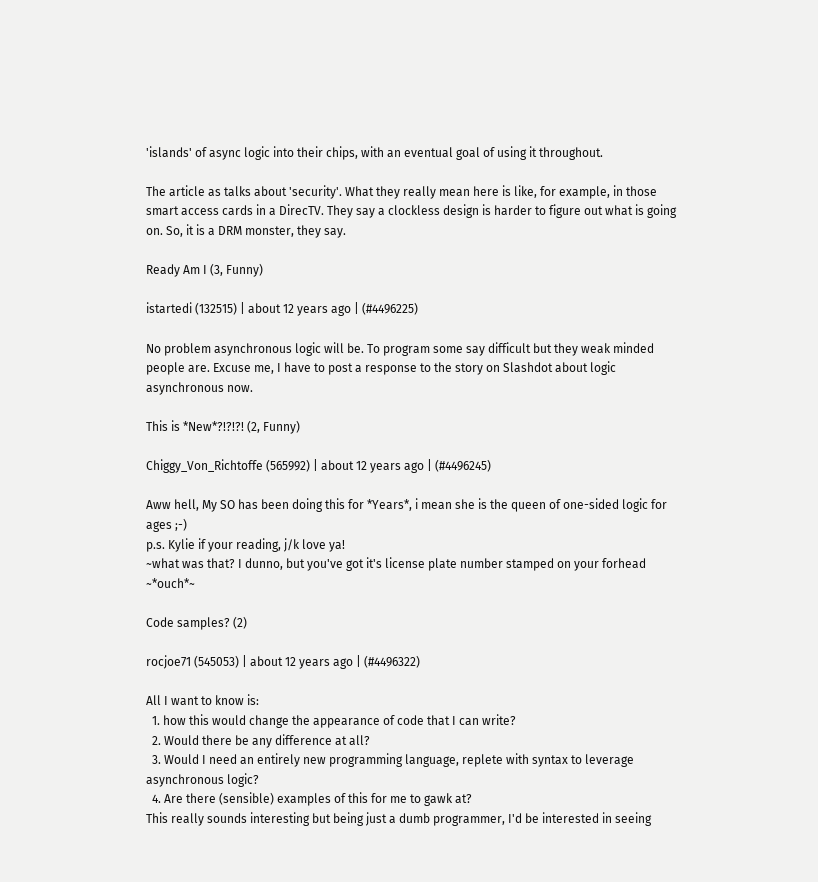'islands' of async logic into their chips, with an eventual goal of using it throughout.

The article as talks about 'security'. What they really mean here is like, for example, in those smart access cards in a DirecTV. They say a clockless design is harder to figure out what is going on. So, it is a DRM monster, they say.

Ready Am I (3, Funny)

istartedi (132515) | about 12 years ago | (#4496225)

No problem asynchronous logic will be. To program some say difficult but they weak minded people are. Excuse me, I have to post a response to the story on Slashdot about logic asynchronous now.

This is *New*?!?!?! (2, Funny)

Chiggy_Von_Richtoffe (565992) | about 12 years ago | (#4496245)

Aww hell, My SO has been doing this for *Years*, i mean she is the queen of one-sided logic for ages ;-)
p.s. Kylie if your reading, j/k love ya!
~what was that? I dunno, but you've got it's license plate number stamped on your forhead ~*ouch*~

Code samples? (2)

rocjoe71 (545053) | about 12 years ago | (#4496322)

All I want to know is:
  1. how this would change the appearance of code that I can write?
  2. Would there be any difference at all?
  3. Would I need an entirely new programming language, replete with syntax to leverage asynchronous logic?
  4. Are there (sensible) examples of this for me to gawk at?
This really sounds interesting but being just a dumb programmer, I'd be interested in seeing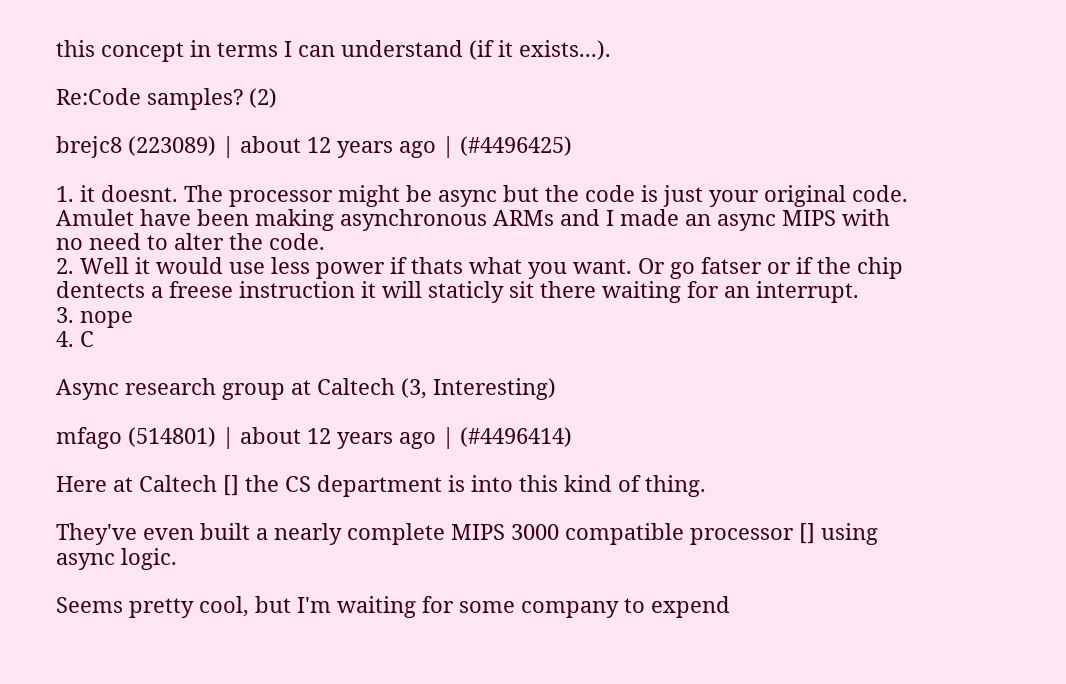this concept in terms I can understand (if it exists...).

Re:Code samples? (2)

brejc8 (223089) | about 12 years ago | (#4496425)

1. it doesnt. The processor might be async but the code is just your original code. Amulet have been making asynchronous ARMs and I made an async MIPS with no need to alter the code.
2. Well it would use less power if thats what you want. Or go fatser or if the chip dentects a freese instruction it will staticly sit there waiting for an interrupt.
3. nope
4. C

Async research group at Caltech (3, Interesting)

mfago (514801) | about 12 years ago | (#4496414)

Here at Caltech [] the CS department is into this kind of thing.

They've even built a nearly complete MIPS 3000 compatible processor [] using async logic.

Seems pretty cool, but I'm waiting for some company to expend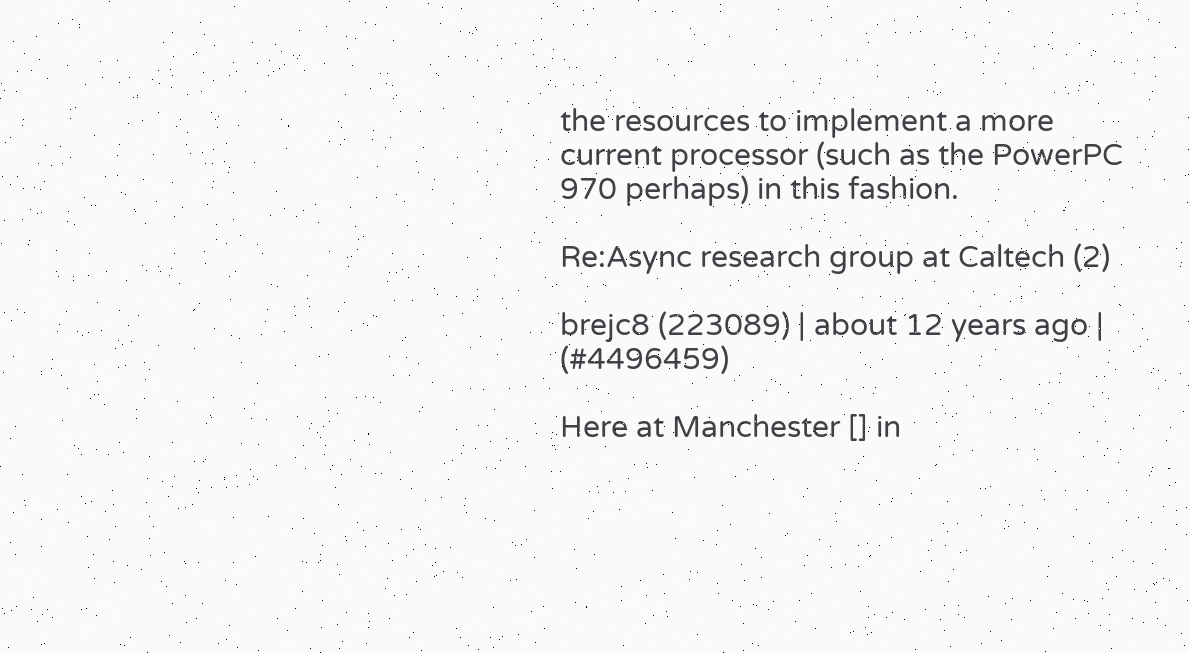the resources to implement a more current processor (such as the PowerPC 970 perhaps) in this fashion.

Re:Async research group at Caltech (2)

brejc8 (223089) | about 12 years ago | (#4496459)

Here at Manchester [] in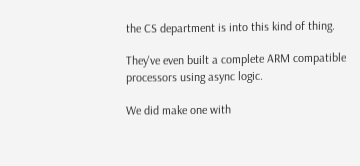the CS department is into this kind of thing.

They've even built a complete ARM compatible processors using async logic.

We did make one with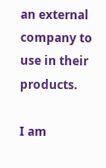an external company to use in their products.

I am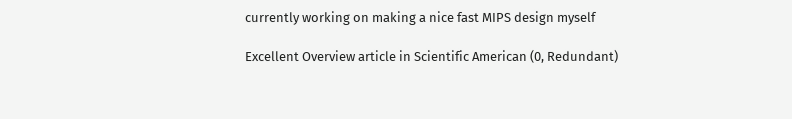currently working on making a nice fast MIPS design myself

Excellent Overview article in Scientific American (0, Redundant)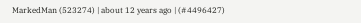MarkedMan (523274) | about 12 years ago | (#4496427)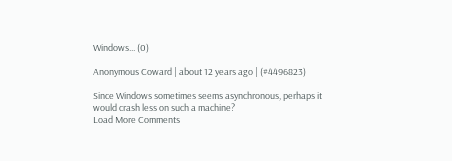Windows... (0)

Anonymous Coward | about 12 years ago | (#4496823)

Since Windows sometimes seems asynchronous, perhaps it would crash less on such a machine?
Load More Comments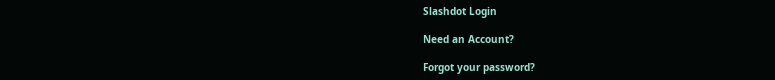Slashdot Login

Need an Account?

Forgot your password?